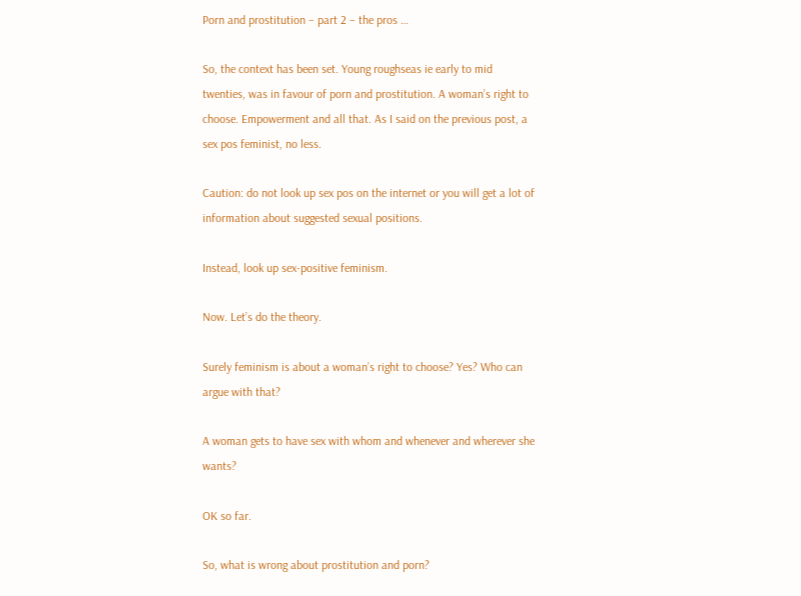Porn and prostitution – part 2 – the pros …

So, the context has been set. Young roughseas ie early to mid twenties, was in favour of porn and prostitution. A woman’s right to choose. Empowerment and all that. As I said on the previous post, a sex pos feminist, no less.

Caution: do not look up sex pos on the internet or you will get a lot of information about suggested sexual positions.

Instead, look up sex-positive feminism.

Now. Let’s do the theory.

Surely feminism is about a woman’s right to choose? Yes? Who can argue with that?

A woman gets to have sex with whom and whenever and wherever she wants?

OK so far.

So, what is wrong about prostitution and porn?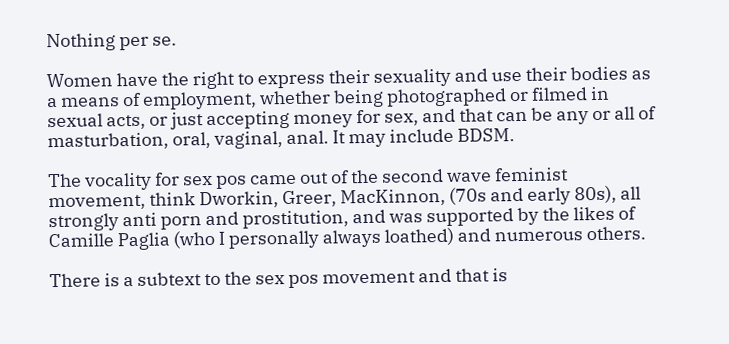Nothing per se.

Women have the right to express their sexuality and use their bodies as a means of employment, whether being photographed or filmed in sexual acts, or just accepting money for sex, and that can be any or all of masturbation, oral, vaginal, anal. It may include BDSM.

The vocality for sex pos came out of the second wave feminist movement, think Dworkin, Greer, MacKinnon, (70s and early 80s), all strongly anti porn and prostitution, and was supported by the likes of Camille Paglia (who I personally always loathed) and numerous others.

There is a subtext to the sex pos movement and that is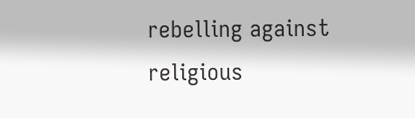rebelling against religious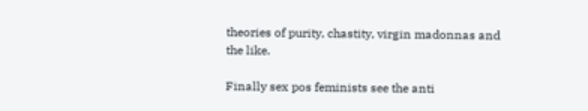theories of purity, chastity, virgin madonnas and the like.

Finally sex pos feminists see the anti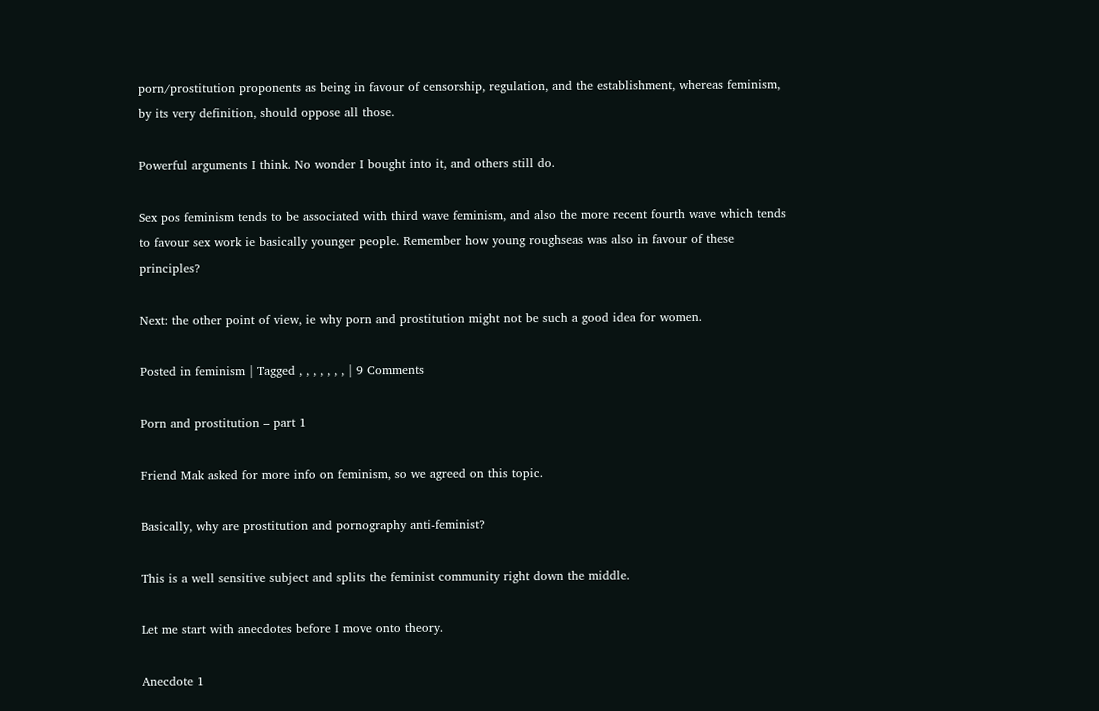porn/prostitution proponents as being in favour of censorship, regulation, and the establishment, whereas feminism, by its very definition, should oppose all those.

Powerful arguments I think. No wonder I bought into it, and others still do.

Sex pos feminism tends to be associated with third wave feminism, and also the more recent fourth wave which tends to favour sex work ie basically younger people. Remember how young roughseas was also in favour of these principles?

Next: the other point of view, ie why porn and prostitution might not be such a good idea for women.

Posted in feminism | Tagged , , , , , , , | 9 Comments

Porn and prostitution – part 1

Friend Mak asked for more info on feminism, so we agreed on this topic.

Basically, why are prostitution and pornography anti-feminist?

This is a well sensitive subject and splits the feminist community right down the middle.

Let me start with anecdotes before I move onto theory.

Anecdote 1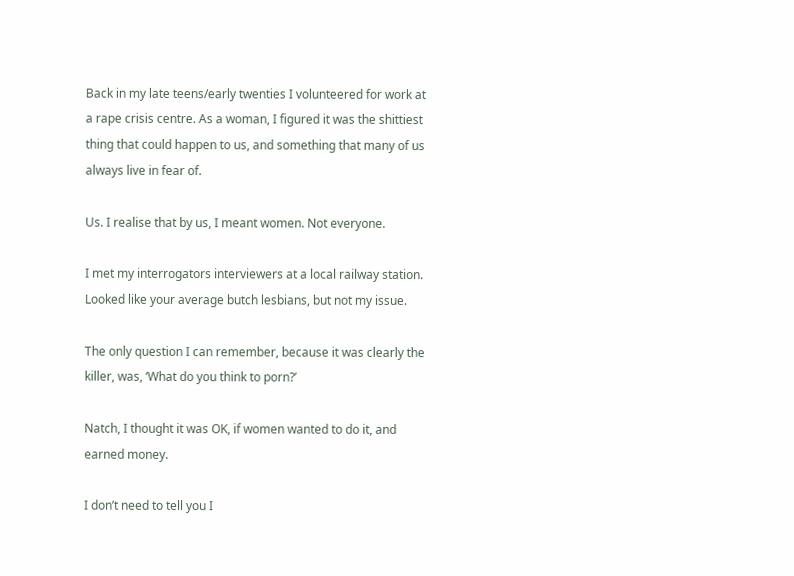Back in my late teens/early twenties I volunteered for work at a rape crisis centre. As a woman, I figured it was the shittiest thing that could happen to us, and something that many of us always live in fear of.

Us. I realise that by us, I meant women. Not everyone.

I met my interrogators interviewers at a local railway station. Looked like your average butch lesbians, but not my issue.

The only question I can remember, because it was clearly the killer, was, ‘What do you think to porn?’

Natch, I thought it was OK, if women wanted to do it, and earned money.

I don’t need to tell you I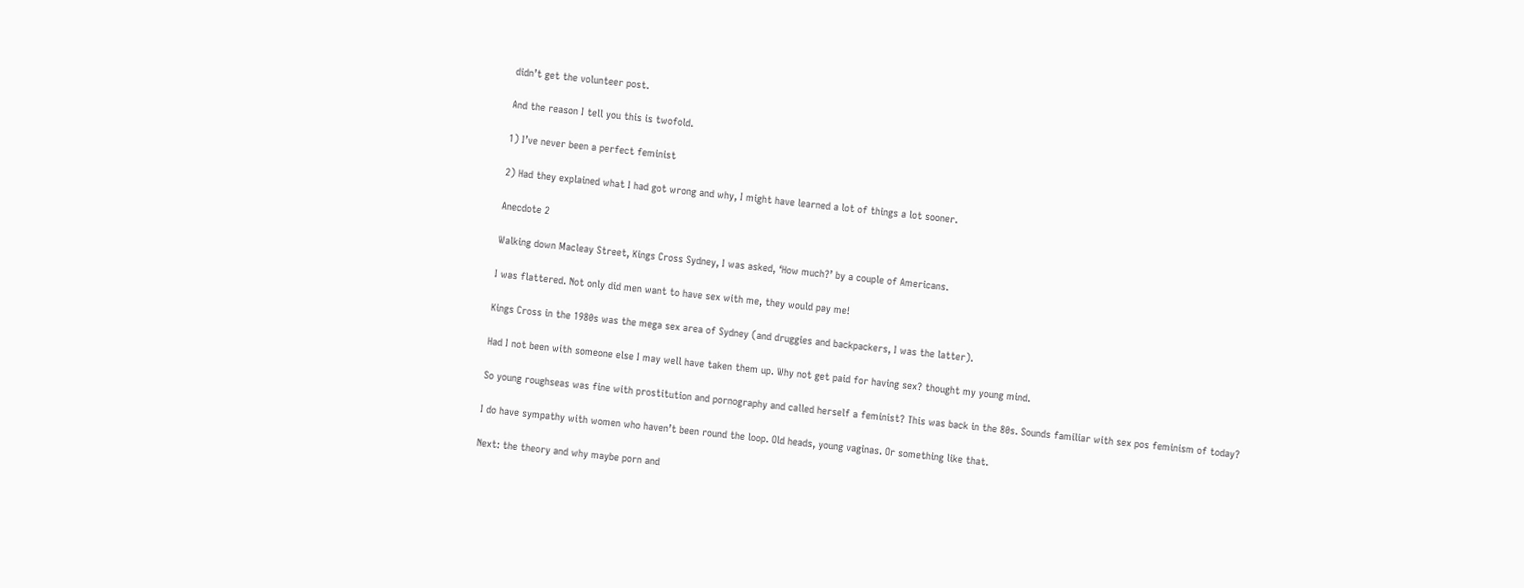didn’t get the volunteer post.

And the reason I tell you this is twofold.

1) I’ve never been a perfect feminist

2) Had they explained what I had got wrong and why, I might have learned a lot of things a lot sooner.

Anecdote 2

Walking down Macleay Street, Kings Cross Sydney, I was asked, ‘How much?’ by a couple of Americans.

I was flattered. Not only did men want to have sex with me, they would pay me!

Kings Cross in the 1980s was the mega sex area of Sydney (and druggies and backpackers, I was the latter).

Had I not been with someone else I may well have taken them up. Why not get paid for having sex? thought my young mind.

So young roughseas was fine with prostitution and pornography and called herself a feminist? This was back in the 80s. Sounds familiar with sex pos feminism of today?

I do have sympathy with women who haven’t been round the loop. Old heads, young vaginas. Or something like that.

Next: the theory and why maybe porn and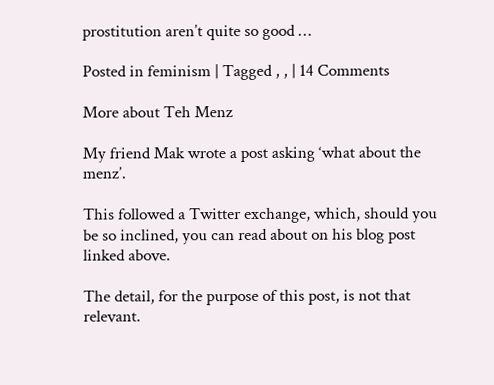prostitution aren’t quite so good …

Posted in feminism | Tagged , , | 14 Comments

More about Teh Menz

My friend Mak wrote a post asking ‘what about the menz’.

This followed a Twitter exchange, which, should you be so inclined, you can read about on his blog post linked above.

The detail, for the purpose of this post, is not that relevant.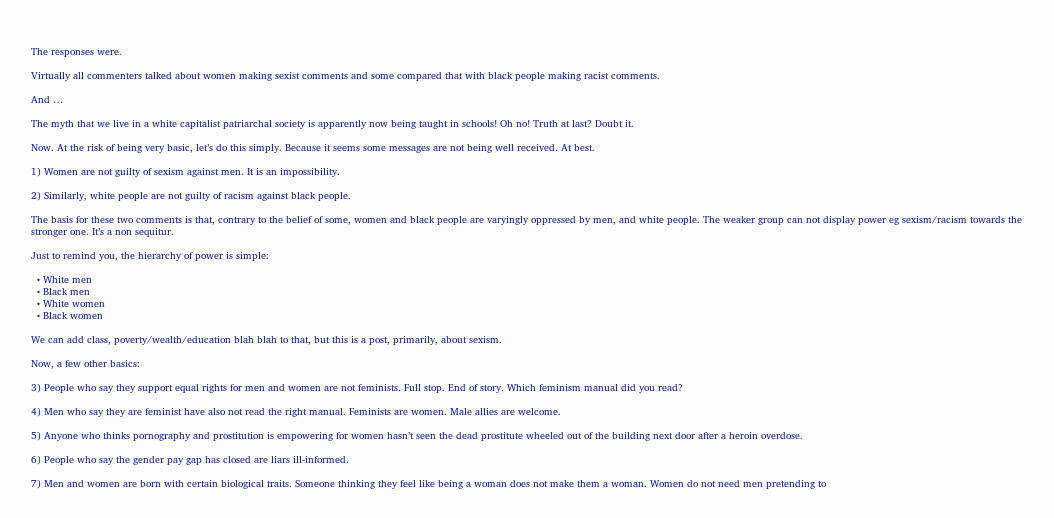The responses were.

Virtually all commenters talked about women making sexist comments and some compared that with black people making racist comments.

And …

The myth that we live in a white capitalist patriarchal society is apparently now being taught in schools! Oh no! Truth at last? Doubt it.

Now. At the risk of being very basic, let’s do this simply. Because it seems some messages are not being well received. At best.

1) Women are not guilty of sexism against men. It is an impossibility.

2) Similarly, white people are not guilty of racism against black people.

The basis for these two comments is that, contrary to the belief of some, women and black people are varyingly oppressed by men, and white people. The weaker group can not display power eg sexism/racism towards the stronger one. It’s a non sequitur.

Just to remind you, the hierarchy of power is simple:

  • White men
  • Black men
  • White women
  • Black women

We can add class, poverty/wealth/education blah blah to that, but this is a post, primarily, about sexism.

Now, a few other basics:

3) People who say they support equal rights for men and women are not feminists. Full stop. End of story. Which feminism manual did you read?

4) Men who say they are feminist have also not read the right manual. Feminists are women. Male allies are welcome.

5) Anyone who thinks pornography and prostitution is empowering for women hasn’t seen the dead prostitute wheeled out of the building next door after a heroin overdose.

6) People who say the gender pay gap has closed are liars ill-informed.

7) Men and women are born with certain biological traits. Someone thinking they feel like being a woman does not make them a woman. Women do not need men pretending to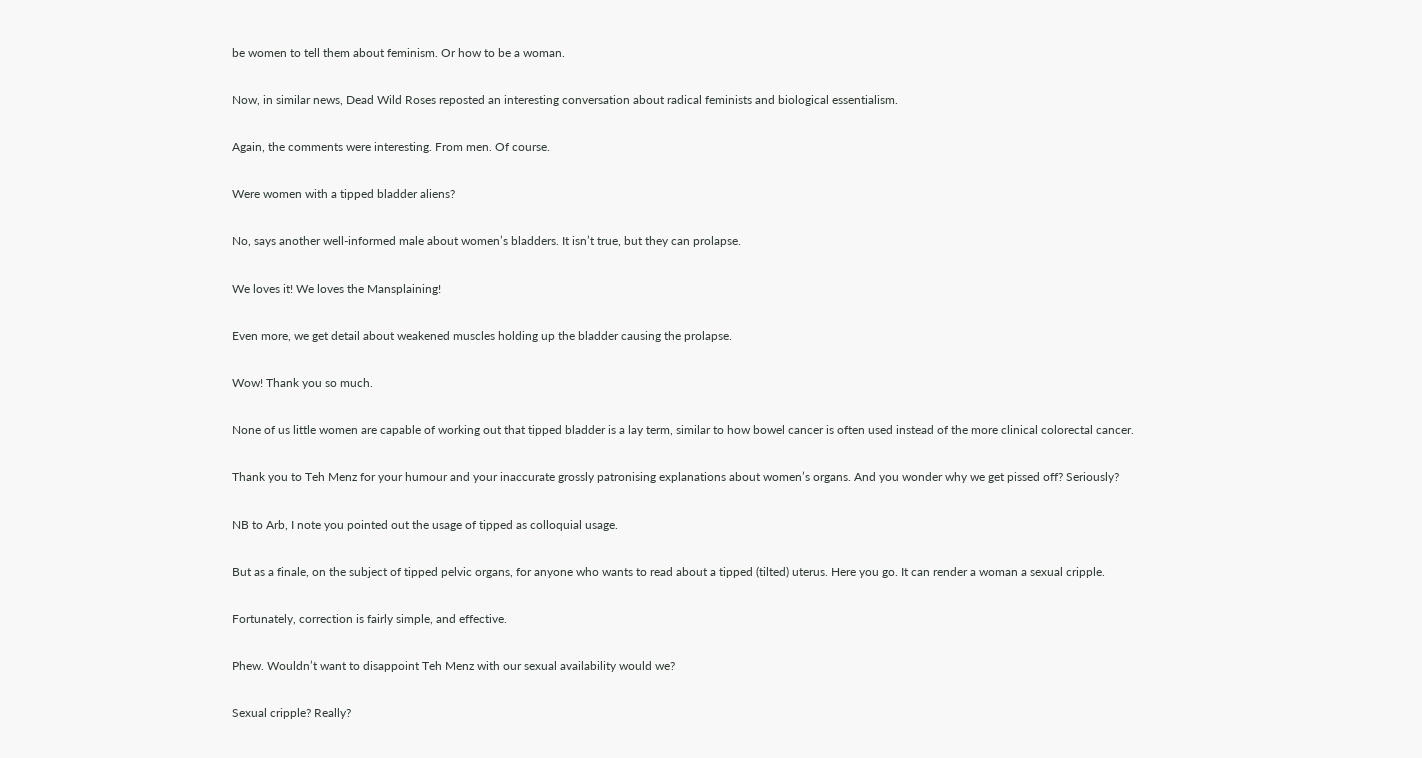be women to tell them about feminism. Or how to be a woman.

Now, in similar news, Dead Wild Roses reposted an interesting conversation about radical feminists and biological essentialism.

Again, the comments were interesting. From men. Of course.

Were women with a tipped bladder aliens?

No, says another well-informed male about women’s bladders. It isn’t true, but they can prolapse.

We loves it! We loves the Mansplaining!

Even more, we get detail about weakened muscles holding up the bladder causing the prolapse.

Wow! Thank you so much.

None of us little women are capable of working out that tipped bladder is a lay term, similar to how bowel cancer is often used instead of the more clinical colorectal cancer.

Thank you to Teh Menz for your humour and your inaccurate grossly patronising explanations about women’s organs. And you wonder why we get pissed off? Seriously?

NB to Arb, I note you pointed out the usage of tipped as colloquial usage.

But as a finale, on the subject of tipped pelvic organs, for anyone who wants to read about a tipped (tilted) uterus. Here you go. It can render a woman a sexual cripple.

Fortunately, correction is fairly simple, and effective.

Phew. Wouldn’t want to disappoint Teh Menz with our sexual availability would we?

Sexual cripple? Really?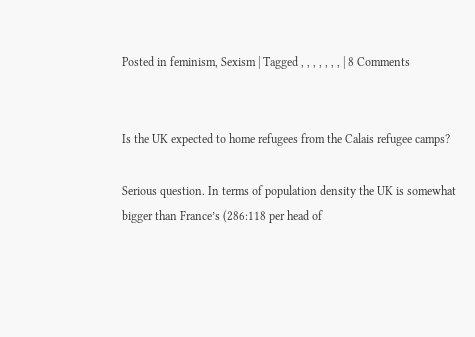Posted in feminism, Sexism | Tagged , , , , , , , | 8 Comments


Is the UK expected to home refugees from the Calais refugee camps?

Serious question. In terms of population density the UK is somewhat bigger than France’s (286:118 per head of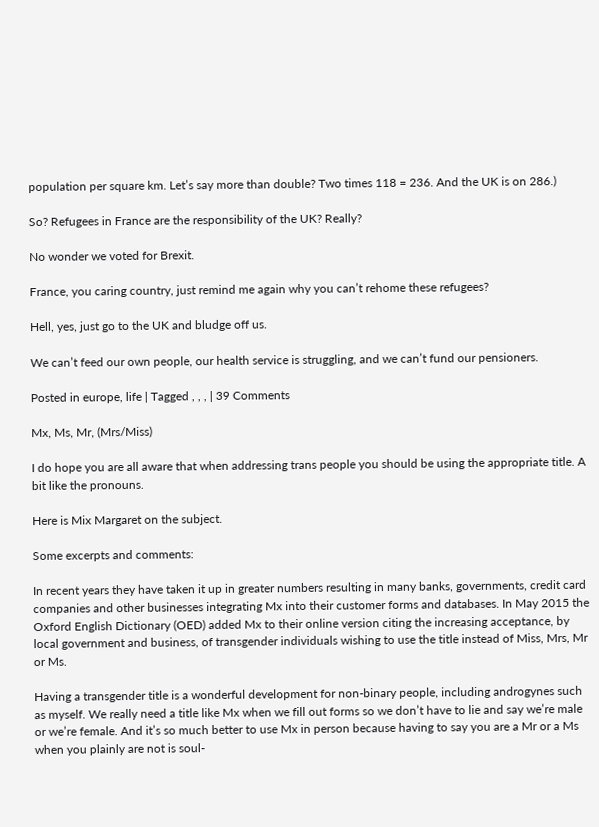population per square km. Let’s say more than double? Two times 118 = 236. And the UK is on 286.)

So? Refugees in France are the responsibility of the UK? Really?

No wonder we voted for Brexit.

France, you caring country, just remind me again why you can’t rehome these refugees?

Hell, yes, just go to the UK and bludge off us.

We can’t feed our own people, our health service is struggling, and we can’t fund our pensioners.

Posted in europe, life | Tagged , , , | 39 Comments

Mx, Ms, Mr, (Mrs/Miss)

I do hope you are all aware that when addressing trans people you should be using the appropriate title. A bit like the pronouns.

Here is Mix Margaret on the subject.

Some excerpts and comments:

In recent years they have taken it up in greater numbers resulting in many banks, governments, credit card companies and other businesses integrating Mx into their customer forms and databases. In May 2015 the Oxford English Dictionary (OED) added Mx to their online version citing the increasing acceptance, by local government and business, of transgender individuals wishing to use the title instead of Miss, Mrs, Mr or Ms.

Having a transgender title is a wonderful development for non-binary people, including androgynes such as myself. We really need a title like Mx when we fill out forms so we don’t have to lie and say we’re male or we’re female. And it’s so much better to use Mx in person because having to say you are a Mr or a Ms when you plainly are not is soul-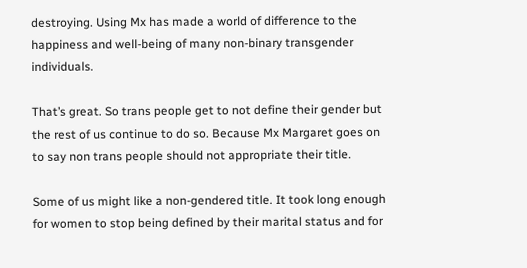destroying. Using Mx has made a world of difference to the happiness and well-being of many non-binary transgender individuals.

That’s great. So trans people get to not define their gender but the rest of us continue to do so. Because Mx Margaret goes on to say non trans people should not appropriate their title.

Some of us might like a non-gendered title. It took long enough for women to stop being defined by their marital status and for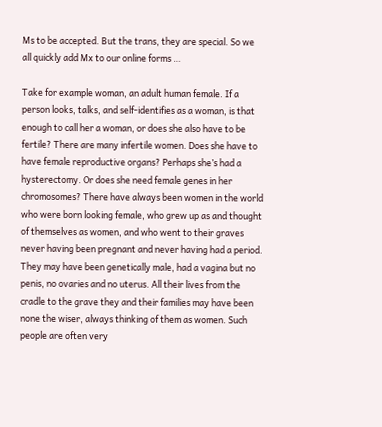Ms to be accepted. But the trans, they are special. So we all quickly add Mx to our online forms …

Take for example woman, an adult human female. If a person looks, talks, and self-identifies as a woman, is that enough to call her a woman, or does she also have to be fertile? There are many infertile women. Does she have to have female reproductive organs? Perhaps she’s had a hysterectomy. Or does she need female genes in her chromosomes? There have always been women in the world who were born looking female, who grew up as and thought of themselves as women, and who went to their graves never having been pregnant and never having had a period. They may have been genetically male, had a vagina but no penis, no ovaries and no uterus. All their lives from the cradle to the grave they and their families may have been none the wiser, always thinking of them as women. Such people are often very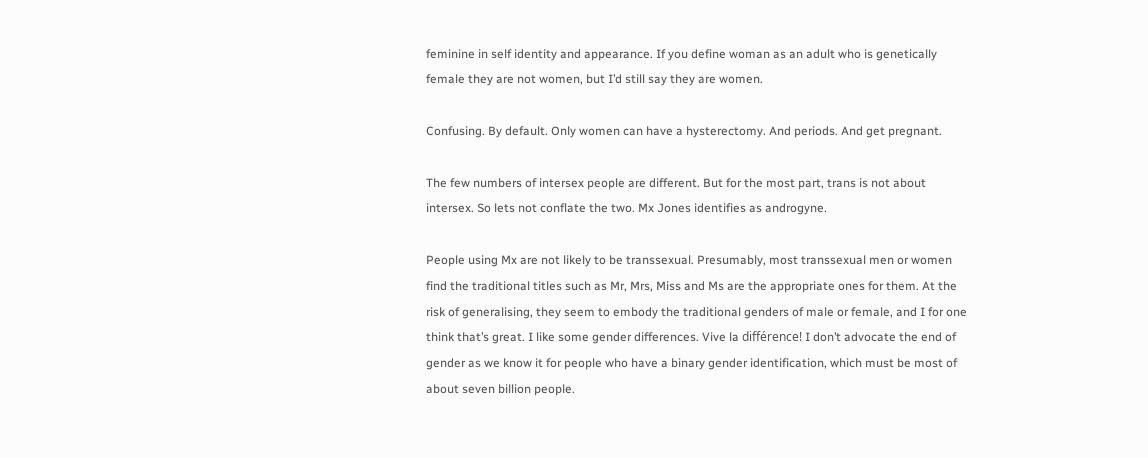feminine in self identity and appearance. If you define woman as an adult who is genetically female they are not women, but I’d still say they are women.

Confusing. By default. Only women can have a hysterectomy. And periods. And get pregnant.

The few numbers of intersex people are different. But for the most part, trans is not about intersex. So lets not conflate the two. Mx Jones identifies as androgyne.

People using Mx are not likely to be transsexual. Presumably, most transsexual men or women find the traditional titles such as Mr, Mrs, Miss and Ms are the appropriate ones for them. At the risk of generalising, they seem to embody the traditional genders of male or female, and I for one think that’s great. I like some gender differences. Vive la différence! I don’t advocate the end of gender as we know it for people who have a binary gender identification, which must be most of about seven billion people.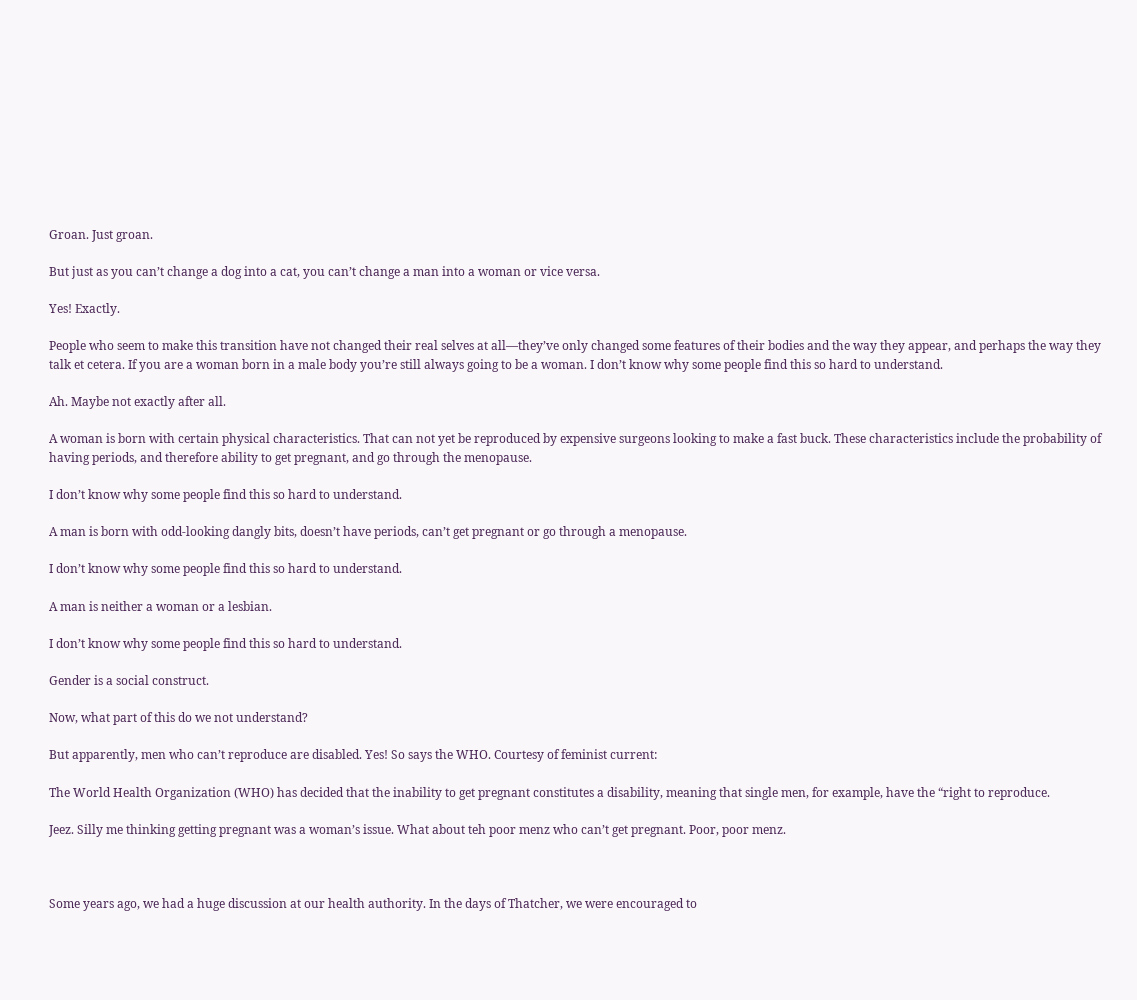Groan. Just groan.

But just as you can’t change a dog into a cat, you can’t change a man into a woman or vice versa.

Yes! Exactly.

People who seem to make this transition have not changed their real selves at all—they’ve only changed some features of their bodies and the way they appear, and perhaps the way they talk et cetera. If you are a woman born in a male body you’re still always going to be a woman. I don’t know why some people find this so hard to understand.

Ah. Maybe not exactly after all.

A woman is born with certain physical characteristics. That can not yet be reproduced by expensive surgeons looking to make a fast buck. These characteristics include the probability of having periods, and therefore ability to get pregnant, and go through the menopause.

I don’t know why some people find this so hard to understand.

A man is born with odd-looking dangly bits, doesn’t have periods, can’t get pregnant or go through a menopause.

I don’t know why some people find this so hard to understand.

A man is neither a woman or a lesbian.

I don’t know why some people find this so hard to understand.

Gender is a social construct.

Now, what part of this do we not understand?

But apparently, men who can’t reproduce are disabled. Yes! So says the WHO. Courtesy of feminist current:

The World Health Organization (WHO) has decided that the inability to get pregnant constitutes a disability, meaning that single men, for example, have the “right to reproduce.

Jeez. Silly me thinking getting pregnant was a woman’s issue. What about teh poor menz who can’t get pregnant. Poor, poor menz.



Some years ago, we had a huge discussion at our health authority. In the days of Thatcher, we were encouraged to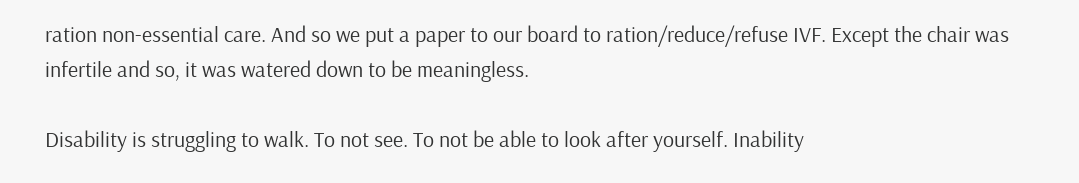ration non-essential care. And so we put a paper to our board to ration/reduce/refuse IVF. Except the chair was infertile and so, it was watered down to be meaningless.

Disability is struggling to walk. To not see. To not be able to look after yourself. Inability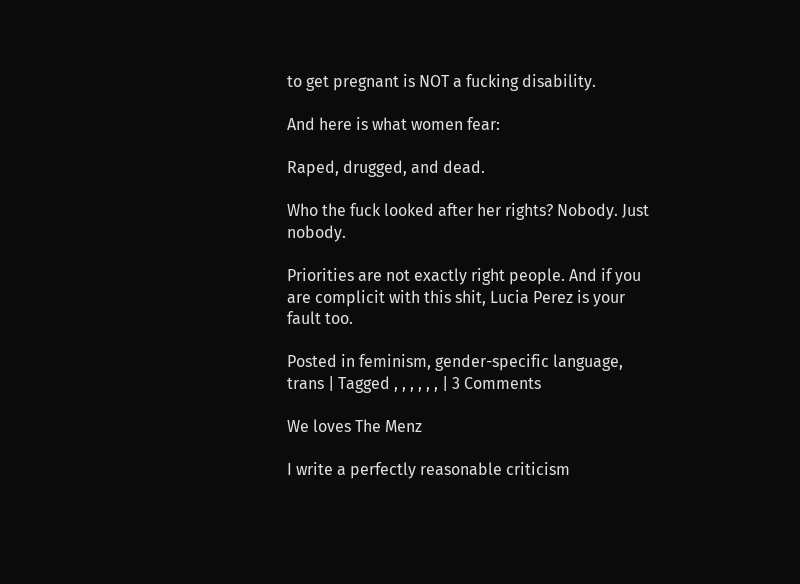to get pregnant is NOT a fucking disability.

And here is what women fear:

Raped, drugged, and dead.

Who the fuck looked after her rights? Nobody. Just nobody.

Priorities are not exactly right people. And if you are complicit with this shit, Lucia Perez is your fault too.

Posted in feminism, gender-specific language, trans | Tagged , , , , , , | 3 Comments

We loves The Menz

I write a perfectly reasonable criticism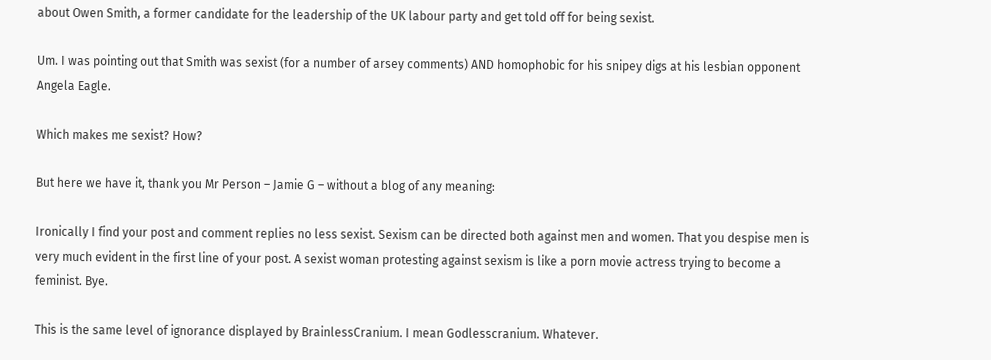about Owen Smith, a former candidate for the leadership of the UK labour party and get told off for being sexist.

Um. I was pointing out that Smith was sexist (for a number of arsey comments) AND homophobic for his snipey digs at his lesbian opponent Angela Eagle.

Which makes me sexist? How?

But here we have it, thank you Mr Person – Jamie G – without a blog of any meaning:

Ironically I find your post and comment replies no less sexist. Sexism can be directed both against men and women. That you despise men is very much evident in the first line of your post. A sexist woman protesting against sexism is like a porn movie actress trying to become a feminist. Bye.

This is the same level of ignorance displayed by BrainlessCranium. I mean Godlesscranium. Whatever.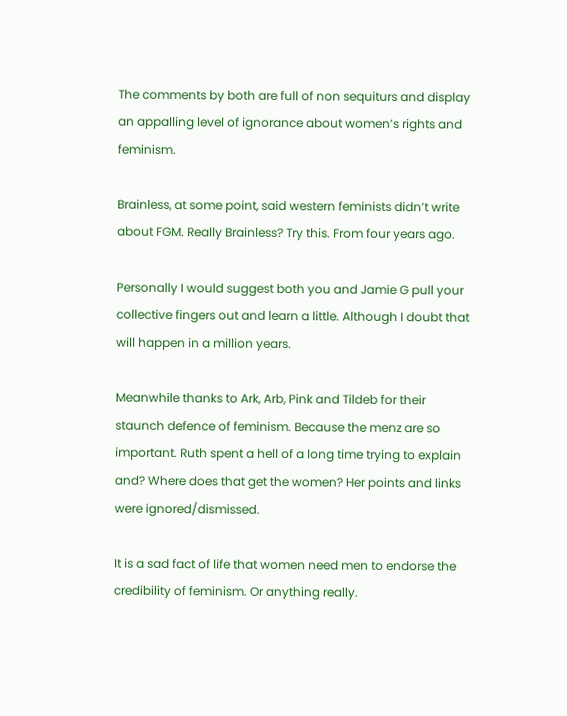The comments by both are full of non sequiturs and display an appalling level of ignorance about women’s rights and feminism.

Brainless, at some point, said western feminists didn’t write about FGM. Really Brainless? Try this. From four years ago.

Personally I would suggest both you and Jamie G pull your collective fingers out and learn a little. Although I doubt that will happen in a million years.

Meanwhile thanks to Ark, Arb, Pink and Tildeb for their staunch defence of feminism. Because the menz are so important. Ruth spent a hell of a long time trying to explain and? Where does that get the women? Her points and links were ignored/dismissed.

It is a sad fact of life that women need men to endorse the credibility of feminism. Or anything really.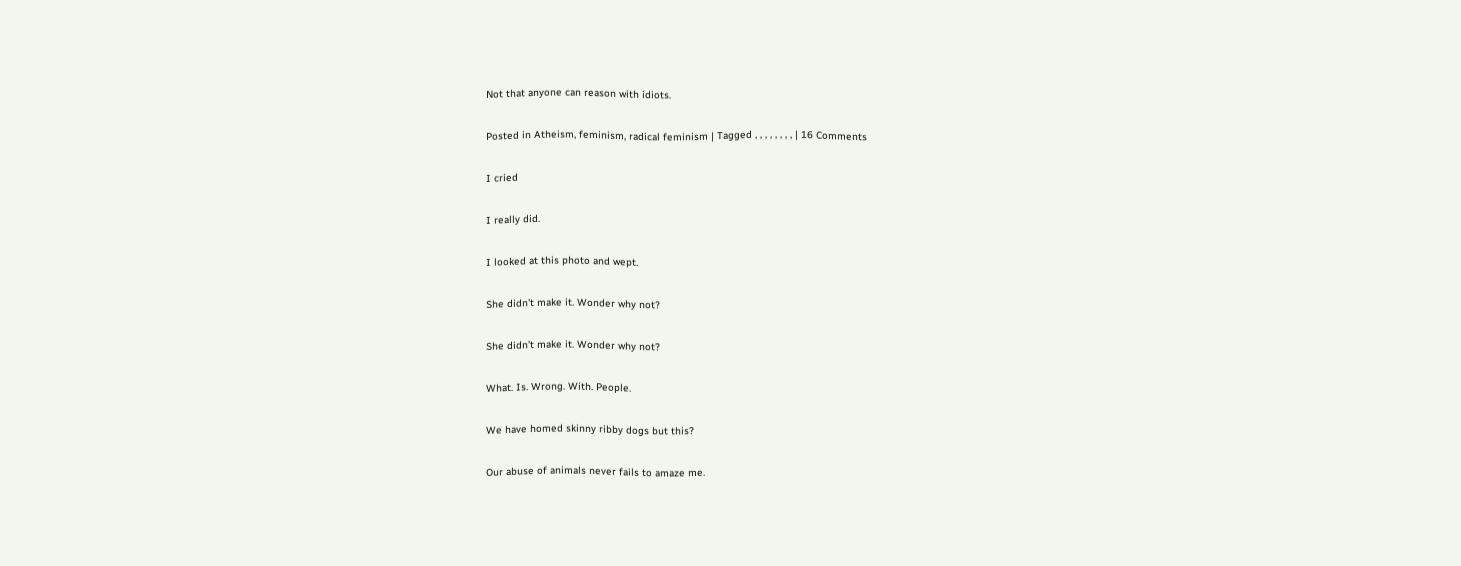Not that anyone can reason with idiots.

Posted in Atheism, feminism, radical feminism | Tagged , , , , , , , , | 16 Comments

I cried

I really did.

I looked at this photo and wept.

She didn't make it. Wonder why not?

She didn’t make it. Wonder why not?

What. Is. Wrong. With. People.

We have homed skinny ribby dogs but this?

Our abuse of animals never fails to amaze me.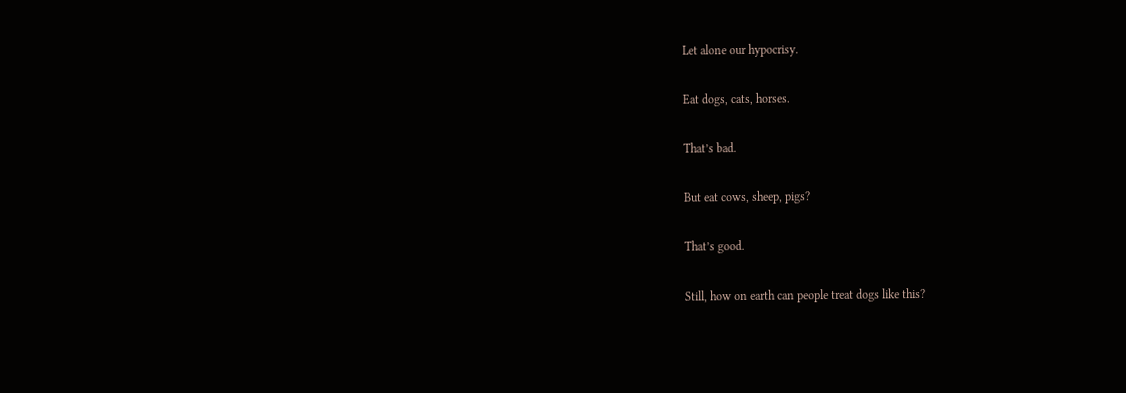Let alone our hypocrisy.

Eat dogs, cats, horses.

That’s bad.

But eat cows, sheep, pigs?

That’s good.

Still, how on earth can people treat dogs like this?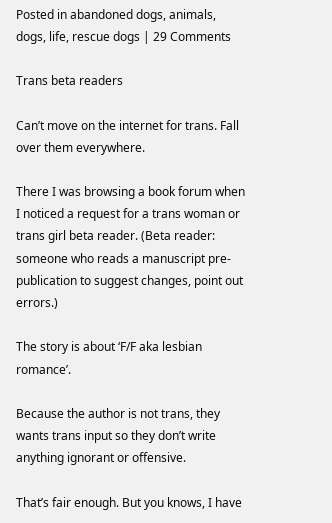Posted in abandoned dogs, animals, dogs, life, rescue dogs | 29 Comments

Trans beta readers

Can’t move on the internet for trans. Fall over them everywhere.

There I was browsing a book forum when I noticed a request for a trans woman or trans girl beta reader. (Beta reader: someone who reads a manuscript pre-publication to suggest changes, point out errors.)

The story is about ‘F/F aka lesbian romance’.

Because the author is not trans, they wants trans input so they don’t write anything ignorant or offensive.

That’s fair enough. But you knows, I have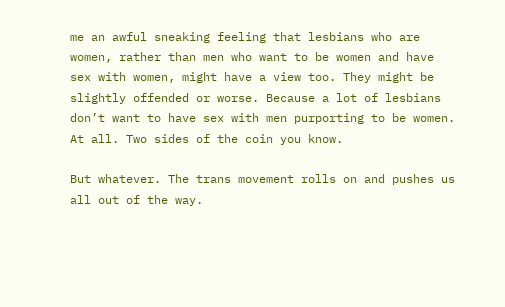me an awful sneaking feeling that lesbians who are women, rather than men who want to be women and have sex with women, might have a view too. They might be slightly offended or worse. Because a lot of lesbians don’t want to have sex with men purporting to be women. At all. Two sides of the coin you know.

But whatever. The trans movement rolls on and pushes us all out of the way.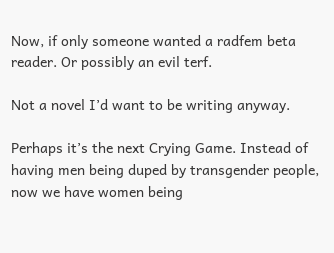Now, if only someone wanted a radfem beta reader. Or possibly an evil terf.

Not a novel I’d want to be writing anyway.

Perhaps it’s the next Crying Game. Instead of having men being duped by transgender people, now we have women being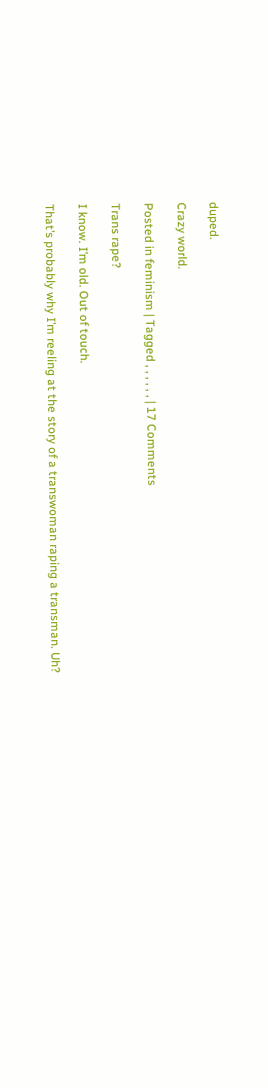duped.

Crazy world.

Posted in feminism | Tagged , , , , , , | 17 Comments

Trans rape?

I know. I’m old. Out of touch.

That’s probably why I’m reeling at the story of a transwoman raping a transman. Uh?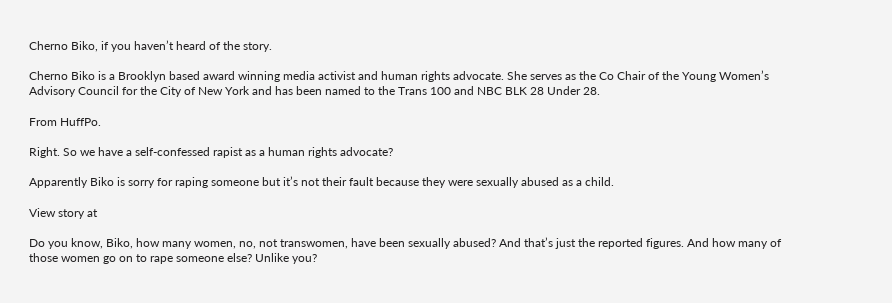Cherno Biko, if you haven’t heard of the story.

Cherno Biko is a Brooklyn based award winning media activist and human rights advocate. She serves as the Co Chair of the Young Women’s Advisory Council for the City of New York and has been named to the Trans 100 and NBC BLK 28 Under 28.

From HuffPo.

Right. So we have a self-confessed rapist as a human rights advocate?

Apparently Biko is sorry for raping someone but it’s not their fault because they were sexually abused as a child.

View story at

Do you know, Biko, how many women, no, not transwomen, have been sexually abused? And that’s just the reported figures. And how many of those women go on to rape someone else? Unlike you?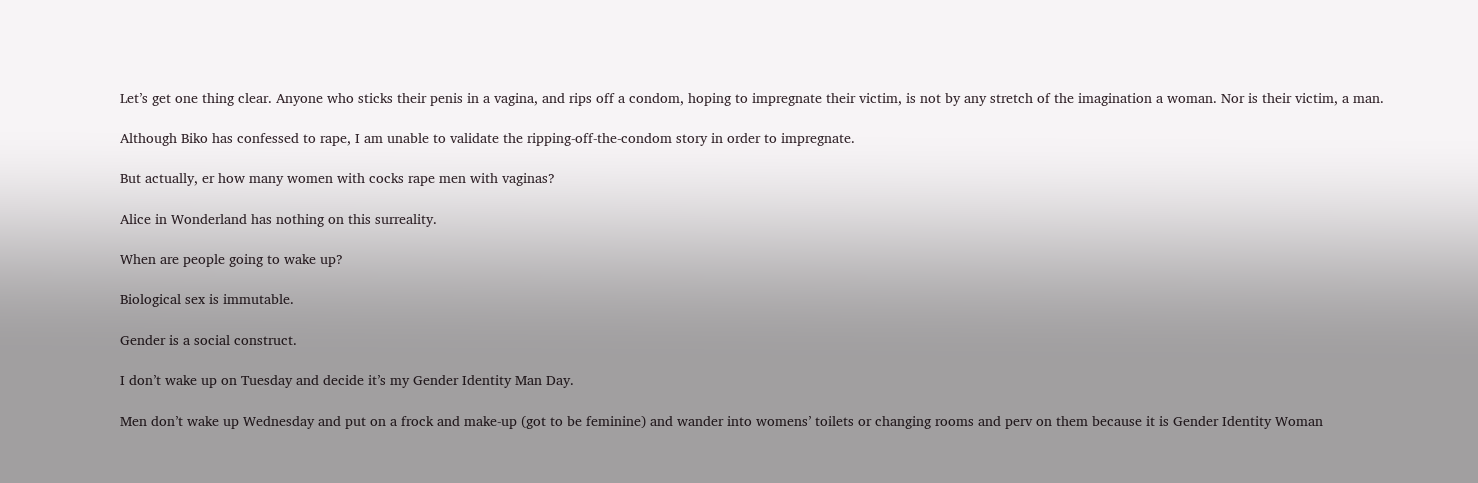Let’s get one thing clear. Anyone who sticks their penis in a vagina, and rips off a condom, hoping to impregnate their victim, is not by any stretch of the imagination a woman. Nor is their victim, a man.

Although Biko has confessed to rape, I am unable to validate the ripping-off-the-condom story in order to impregnate.

But actually, er how many women with cocks rape men with vaginas?

Alice in Wonderland has nothing on this surreality.

When are people going to wake up?

Biological sex is immutable.

Gender is a social construct.

I don’t wake up on Tuesday and decide it’s my Gender Identity Man Day.

Men don’t wake up Wednesday and put on a frock and make-up (got to be feminine) and wander into womens’ toilets or changing rooms and perv on them because it is Gender Identity Woman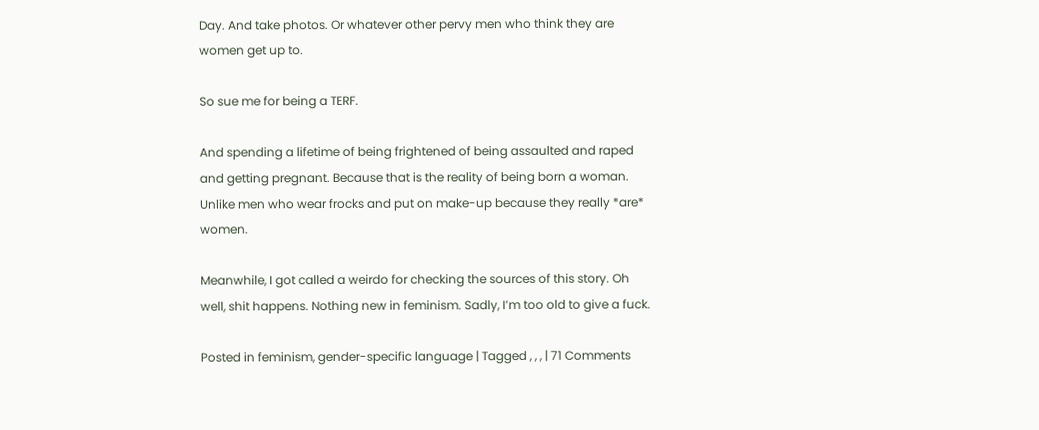Day. And take photos. Or whatever other pervy men who think they are women get up to.

So sue me for being a TERF.

And spending a lifetime of being frightened of being assaulted and raped and getting pregnant. Because that is the reality of being born a woman. Unlike men who wear frocks and put on make-up because they really *are* women.

Meanwhile, I got called a weirdo for checking the sources of this story. Oh well, shit happens. Nothing new in feminism. Sadly, I’m too old to give a fuck.

Posted in feminism, gender-specific language | Tagged , , , | 71 Comments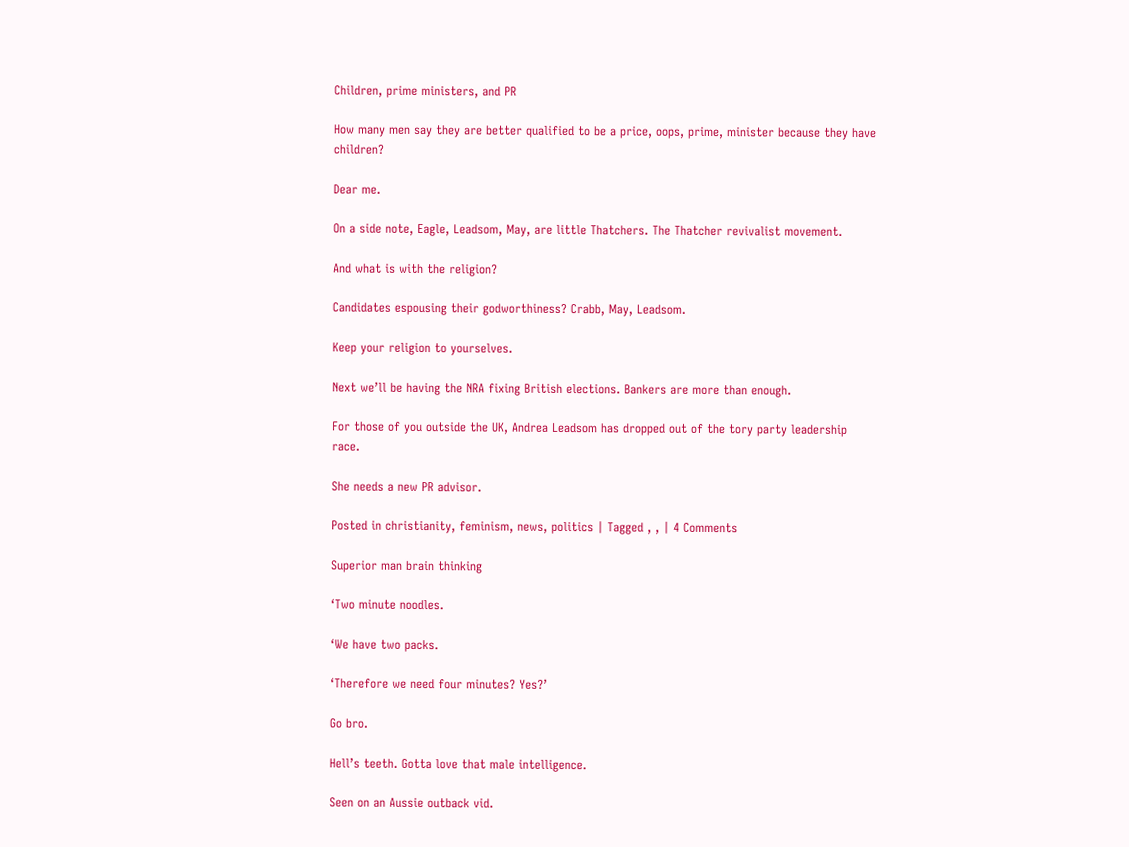Children, prime ministers, and PR

How many men say they are better qualified to be a price, oops, prime, minister because they have children?

Dear me.

On a side note, Eagle, Leadsom, May, are little Thatchers. The Thatcher revivalist movement.

And what is with the religion?

Candidates espousing their godworthiness? Crabb, May, Leadsom.

Keep your religion to yourselves.

Next we’ll be having the NRA fixing British elections. Bankers are more than enough.

For those of you outside the UK, Andrea Leadsom has dropped out of the tory party leadership race.

She needs a new PR advisor.

Posted in christianity, feminism, news, politics | Tagged , , | 4 Comments

Superior man brain thinking

‘Two minute noodles.

‘We have two packs.

‘Therefore we need four minutes? Yes?’

Go bro.

Hell’s teeth. Gotta love that male intelligence.

Seen on an Aussie outback vid.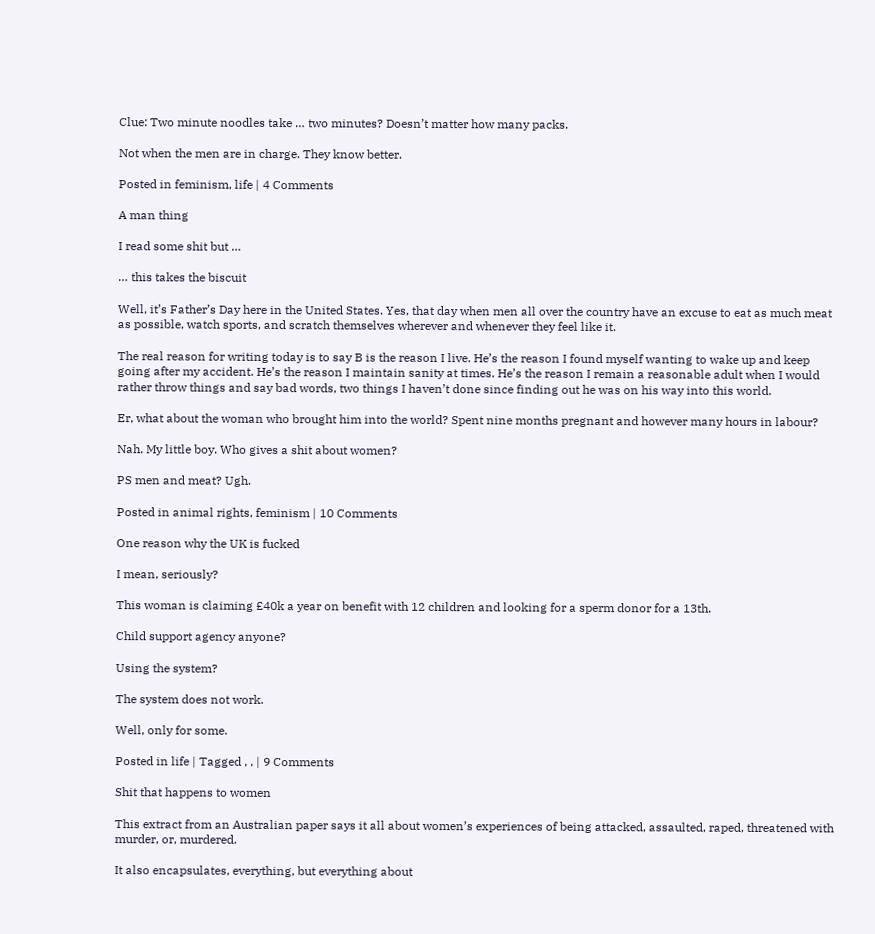Clue: Two minute noodles take … two minutes? Doesn’t matter how many packs.

Not when the men are in charge. They know better.

Posted in feminism, life | 4 Comments

A man thing

I read some shit but …

… this takes the biscuit

Well, it’s Father’s Day here in the United States. Yes, that day when men all over the country have an excuse to eat as much meat as possible, watch sports, and scratch themselves wherever and whenever they feel like it.

The real reason for writing today is to say B is the reason I live. He’s the reason I found myself wanting to wake up and keep going after my accident. He’s the reason I maintain sanity at times. He’s the reason I remain a reasonable adult when I would rather throw things and say bad words, two things I haven’t done since finding out he was on his way into this world.

Er, what about the woman who brought him into the world? Spent nine months pregnant and however many hours in labour?

Nah. My little boy. Who gives a shit about women?

PS men and meat? Ugh.

Posted in animal rights, feminism | 10 Comments

One reason why the UK is fucked

I mean, seriously?

This woman is claiming £40k a year on benefit with 12 children and looking for a sperm donor for a 13th.

Child support agency anyone?

Using the system?

The system does not work.

Well, only for some.

Posted in life | Tagged , , | 9 Comments

Shit that happens to women

This extract from an Australian paper says it all about women’s experiences of being attacked, assaulted, raped, threatened with murder, or, murdered.

It also encapsulates, everything, but everything about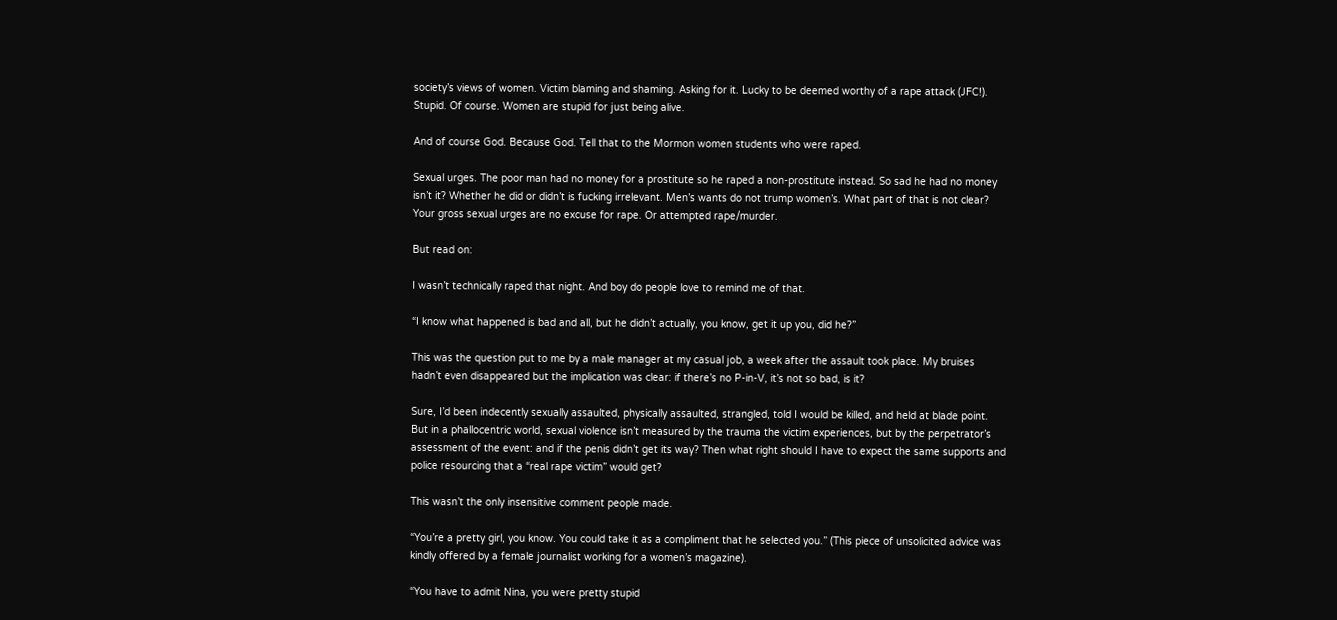society’s views of women. Victim blaming and shaming. Asking for it. Lucky to be deemed worthy of a rape attack (JFC!). Stupid. Of course. Women are stupid for just being alive.

And of course God. Because God. Tell that to the Mormon women students who were raped.

Sexual urges. The poor man had no money for a prostitute so he raped a non-prostitute instead. So sad he had no money isn’t it? Whether he did or didn’t is fucking irrelevant. Men’s wants do not trump women’s. What part of that is not clear? Your gross sexual urges are no excuse for rape. Or attempted rape/murder.

But read on:

I wasn’t technically raped that night. And boy do people love to remind me of that.

“I know what happened is bad and all, but he didn’t actually, you know, get it up you, did he?”

This was the question put to me by a male manager at my casual job, a week after the assault took place. My bruises hadn’t even disappeared but the implication was clear: if there’s no P-in-V, it’s not so bad, is it?

Sure, I’d been indecently sexually assaulted, physically assaulted, strangled, told I would be killed, and held at blade point. But in a phallocentric world, sexual violence isn’t measured by the trauma the victim experiences, but by the perpetrator’s assessment of the event: and if the penis didn’t get its way? Then what right should I have to expect the same supports and police resourcing that a “real rape victim” would get?

This wasn’t the only insensitive comment people made.

“You’re a pretty girl, you know. You could take it as a compliment that he selected you.” (This piece of unsolicited advice was kindly offered by a female journalist working for a women’s magazine).

“You have to admit Nina, you were pretty stupid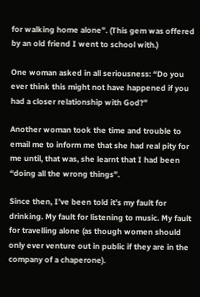for walking home alone”. (This gem was offered by an old friend I went to school with.)

One woman asked in all seriousness: “Do you ever think this might not have happened if you had a closer relationship with God?”

Another woman took the time and trouble to email me to inform me that she had real pity for me until, that was, she learnt that I had been “doing all the wrong things”.

Since then, I’ve been told it’s my fault for drinking. My fault for listening to music. My fault for travelling alone (as though women should only ever venture out in public if they are in the company of a chaperone).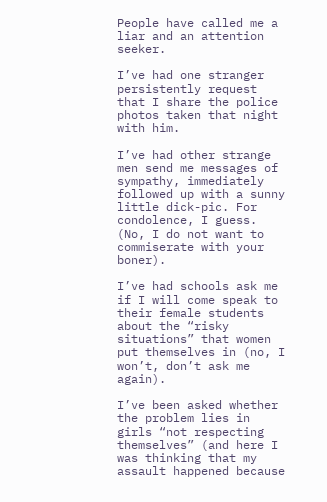People have called me a liar and an attention seeker.

I’ve had one stranger persistently request that I share the police photos taken that night with him.

I’ve had other strange men send me messages of sympathy, immediately followed up with a sunny little dick-pic. For condolence, I guess. (No, I do not want to commiserate with your boner).

I’ve had schools ask me if I will come speak to their female students about the “risky situations” that women put themselves in (no, I won’t, don’t ask me again).

I’ve been asked whether the problem lies in girls “not respecting themselves” (and here I was thinking that my assault happened because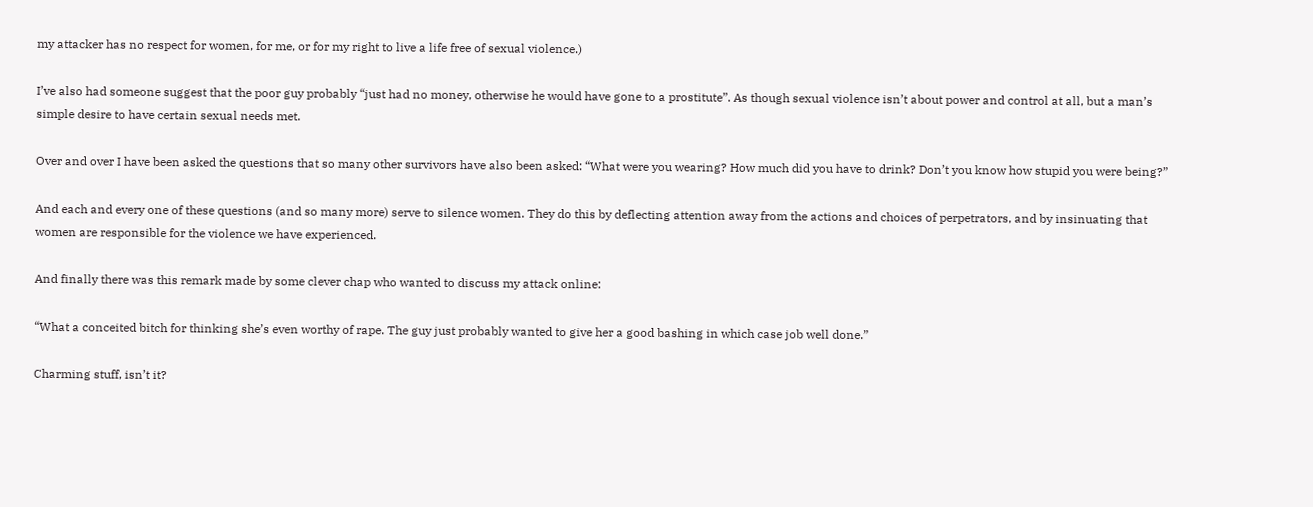my attacker has no respect for women, for me, or for my right to live a life free of sexual violence.)

I’ve also had someone suggest that the poor guy probably “just had no money, otherwise he would have gone to a prostitute”. As though sexual violence isn’t about power and control at all, but a man’s simple desire to have certain sexual needs met.

Over and over I have been asked the questions that so many other survivors have also been asked: “What were you wearing? How much did you have to drink? Don’t you know how stupid you were being?”

And each and every one of these questions (and so many more) serve to silence women. They do this by deflecting attention away from the actions and choices of perpetrators, and by insinuating that women are responsible for the violence we have experienced.

And finally there was this remark made by some clever chap who wanted to discuss my attack online:

“What a conceited bitch for thinking she’s even worthy of rape. The guy just probably wanted to give her a good bashing in which case job well done.”

Charming stuff, isn’t it?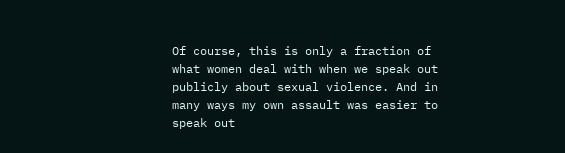Of course, this is only a fraction of what women deal with when we speak out publicly about sexual violence. And in many ways my own assault was easier to speak out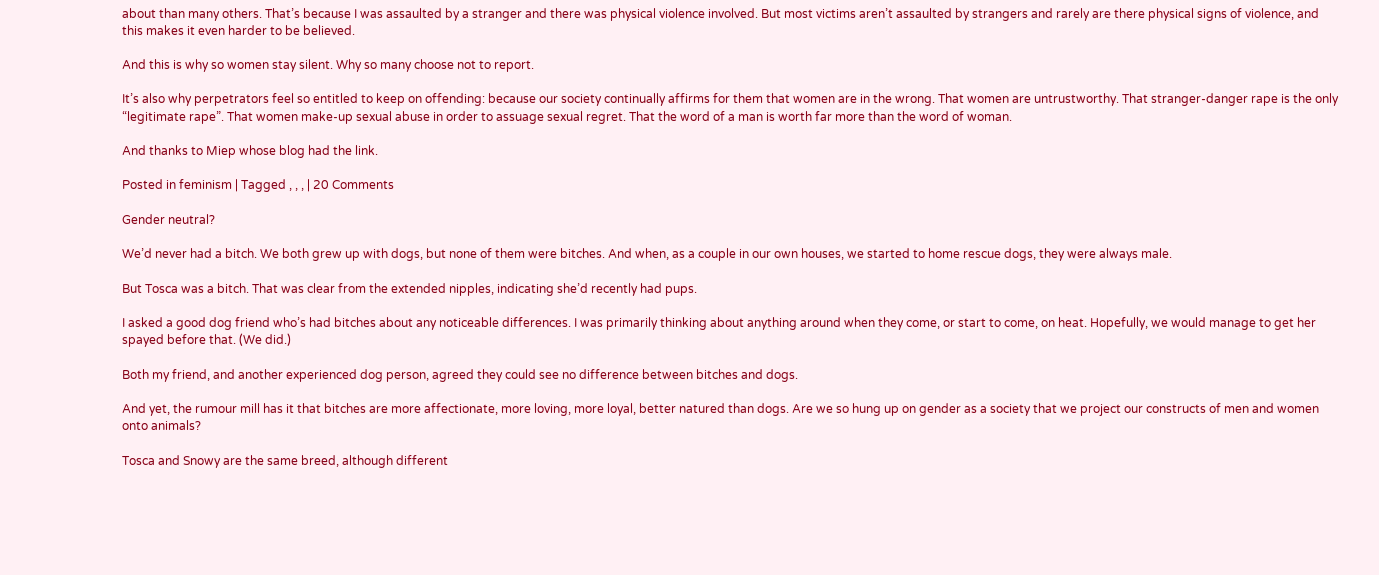about than many others. That’s because I was assaulted by a stranger and there was physical violence involved. But most victims aren’t assaulted by strangers and rarely are there physical signs of violence, and this makes it even harder to be believed.

And this is why so women stay silent. Why so many choose not to report.

It’s also why perpetrators feel so entitled to keep on offending: because our society continually affirms for them that women are in the wrong. That women are untrustworthy. That stranger-danger rape is the only “legitimate rape”. That women make-up sexual abuse in order to assuage sexual regret. That the word of a man is worth far more than the word of woman.

And thanks to Miep whose blog had the link.

Posted in feminism | Tagged , , , | 20 Comments

Gender neutral?

We’d never had a bitch. We both grew up with dogs, but none of them were bitches. And when, as a couple in our own houses, we started to home rescue dogs, they were always male.

But Tosca was a bitch. That was clear from the extended nipples, indicating she’d recently had pups.

I asked a good dog friend who’s had bitches about any noticeable differences. I was primarily thinking about anything around when they come, or start to come, on heat. Hopefully, we would manage to get her spayed before that. (We did.)

Both my friend, and another experienced dog person, agreed they could see no difference between bitches and dogs.

And yet, the rumour mill has it that bitches are more affectionate, more loving, more loyal, better natured than dogs. Are we so hung up on gender as a society that we project our constructs of men and women onto animals?

Tosca and Snowy are the same breed, although different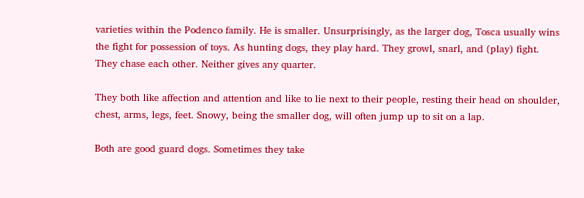varieties within the Podenco family. He is smaller. Unsurprisingly, as the larger dog, Tosca usually wins the fight for possession of toys. As hunting dogs, they play hard. They growl, snarl, and (play) fight. They chase each other. Neither gives any quarter.

They both like affection and attention and like to lie next to their people, resting their head on shoulder, chest, arms, legs, feet. Snowy, being the smaller dog, will often jump up to sit on a lap.

Both are good guard dogs. Sometimes they take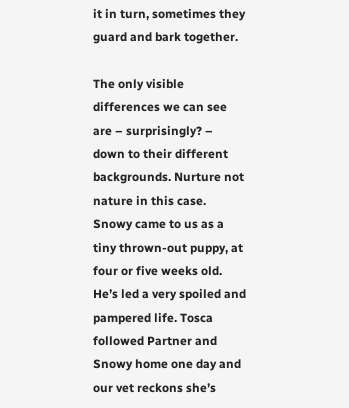it in turn, sometimes they guard and bark together.

The only visible differences we can see are – surprisingly? – down to their different backgrounds. Nurture not nature in this case. Snowy came to us as a tiny thrown-out puppy, at four or five weeks old. He’s led a very spoiled and pampered life. Tosca followed Partner and Snowy home one day and our vet reckons she’s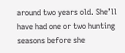around two years old. She’ll have had one or two hunting seasons before she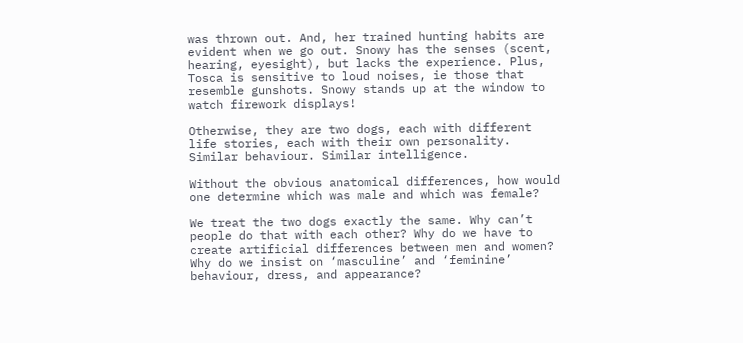was thrown out. And, her trained hunting habits are evident when we go out. Snowy has the senses (scent, hearing, eyesight), but lacks the experience. Plus, Tosca is sensitive to loud noises, ie those that resemble gunshots. Snowy stands up at the window to watch firework displays!

Otherwise, they are two dogs, each with different life stories, each with their own personality. Similar behaviour. Similar intelligence.

Without the obvious anatomical differences, how would one determine which was male and which was female?

We treat the two dogs exactly the same. Why can’t people do that with each other? Why do we have to create artificial differences between men and women? Why do we insist on ‘masculine’ and ‘feminine’ behaviour, dress, and appearance?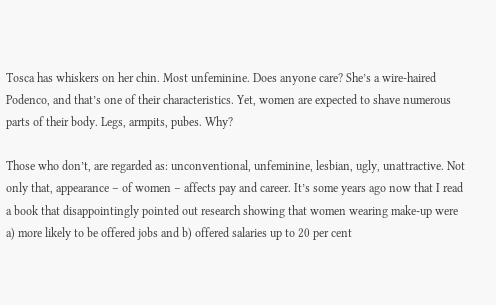Tosca has whiskers on her chin. Most unfeminine. Does anyone care? She’s a wire-haired Podenco, and that’s one of their characteristics. Yet, women are expected to shave numerous parts of their body. Legs, armpits, pubes. Why?

Those who don’t, are regarded as: unconventional, unfeminine, lesbian, ugly, unattractive. Not only that, appearance – of women – affects pay and career. It’s some years ago now that I read a book that disappointingly pointed out research showing that women wearing make-up were a) more likely to be offered jobs and b) offered salaries up to 20 per cent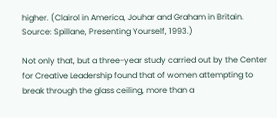higher. (Clairol in America, Jouhar and Graham in Britain. Source: Spillane, Presenting Yourself, 1993.)

Not only that, but a three-year study carried out by the Center for Creative Leadership found that of women attempting to break through the glass ceiling, more than a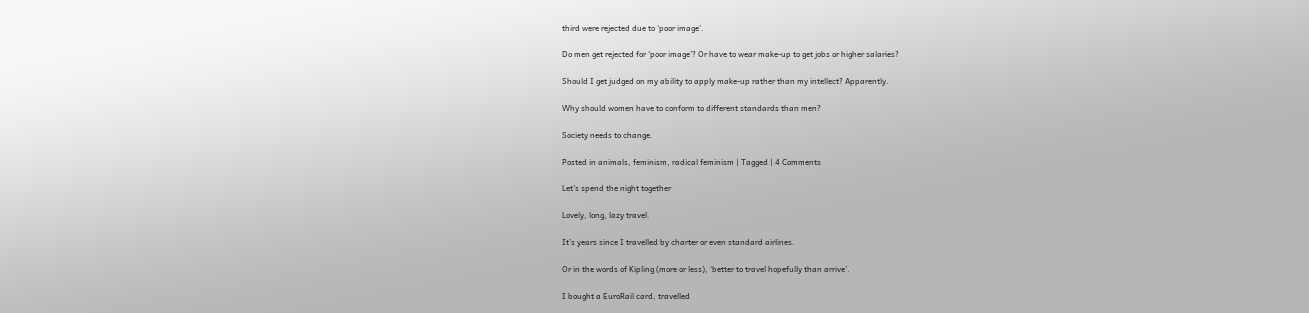third were rejected due to ‘poor image’.

Do men get rejected for ‘poor image’? Or have to wear make-up to get jobs or higher salaries?

Should I get judged on my ability to apply make-up rather than my intellect? Apparently.

Why should women have to conform to different standards than men?

Society needs to change.

Posted in animals, feminism, radical feminism | Tagged | 4 Comments

Let’s spend the night together

Lovely, long, lazy travel.

It’s years since I travelled by charter or even standard airlines.

Or in the words of Kipling (more or less), ‘better to travel hopefully than arrive’.

I bought a EuroRail card, travelled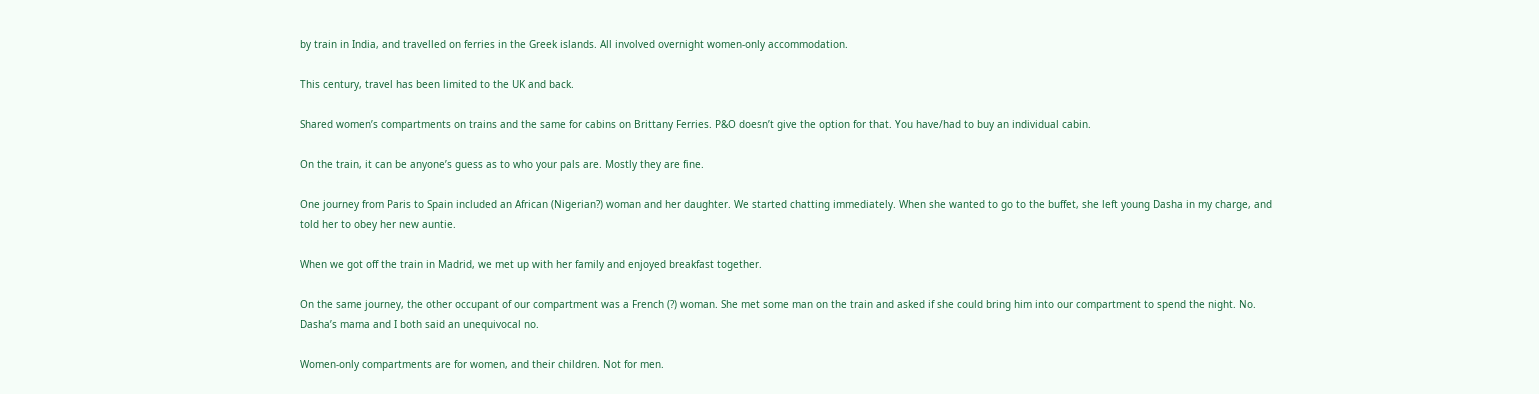by train in India, and travelled on ferries in the Greek islands. All involved overnight women-only accommodation.

This century, travel has been limited to the UK and back.

Shared women’s compartments on trains and the same for cabins on Brittany Ferries. P&O doesn’t give the option for that. You have/had to buy an individual cabin.

On the train, it can be anyone’s guess as to who your pals are. Mostly they are fine.

One journey from Paris to Spain included an African (Nigerian?) woman and her daughter. We started chatting immediately. When she wanted to go to the buffet, she left young Dasha in my charge, and told her to obey her new auntie.

When we got off the train in Madrid, we met up with her family and enjoyed breakfast together.

On the same journey, the other occupant of our compartment was a French (?) woman. She met some man on the train and asked if she could bring him into our compartment to spend the night. No. Dasha’s mama and I both said an unequivocal no.

Women-only compartments are for women, and their children. Not for men.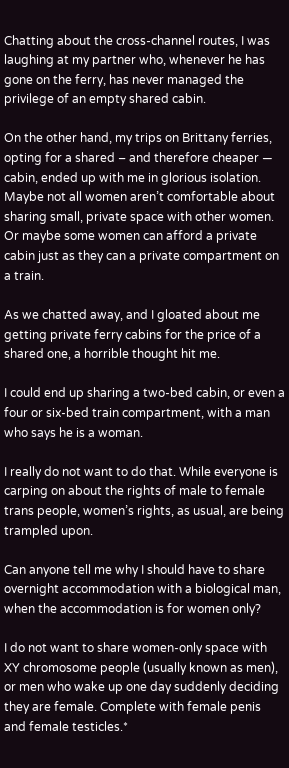Chatting about the cross-channel routes, I was laughing at my partner who, whenever he has gone on the ferry, has never managed the privilege of an empty shared cabin.

On the other hand, my trips on Brittany ferries, opting for a shared – and therefore cheaper — cabin, ended up with me in glorious isolation. Maybe not all women aren’t comfortable about sharing small, private space with other women. Or maybe some women can afford a private cabin just as they can a private compartment on a train.

As we chatted away, and I gloated about me getting private ferry cabins for the price of a shared one, a horrible thought hit me.

I could end up sharing a two-bed cabin, or even a four or six-bed train compartment, with a man who says he is a woman.

I really do not want to do that. While everyone is carping on about the rights of male to female trans people, women’s rights, as usual, are being trampled upon.

Can anyone tell me why I should have to share overnight accommodation with a biological man, when the accommodation is for women only?

I do not want to share women-only space with XY chromosome people (usually known as men), or men who wake up one day suddenly deciding they are female. Complete with female penis and female testicles.*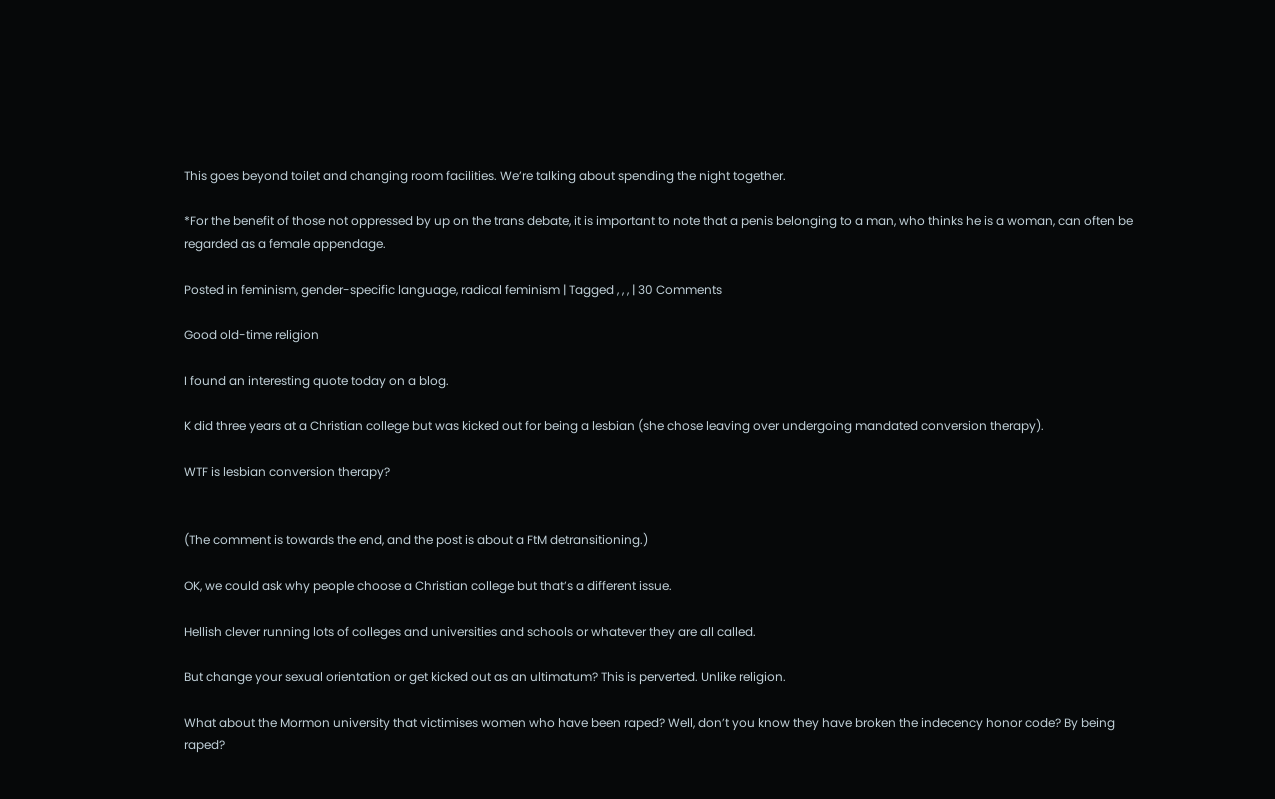This goes beyond toilet and changing room facilities. We’re talking about spending the night together.

*For the benefit of those not oppressed by up on the trans debate, it is important to note that a penis belonging to a man, who thinks he is a woman, can often be regarded as a female appendage.

Posted in feminism, gender-specific language, radical feminism | Tagged , , , | 30 Comments

Good old-time religion

I found an interesting quote today on a blog.

K did three years at a Christian college but was kicked out for being a lesbian (she chose leaving over undergoing mandated conversion therapy).

WTF is lesbian conversion therapy?


(The comment is towards the end, and the post is about a FtM detransitioning.)

OK, we could ask why people choose a Christian college but that’s a different issue.

Hellish clever running lots of colleges and universities and schools or whatever they are all called.

But change your sexual orientation or get kicked out as an ultimatum? This is perverted. Unlike religion.

What about the Mormon university that victimises women who have been raped? Well, don’t you know they have broken the indecency honor code? By being raped?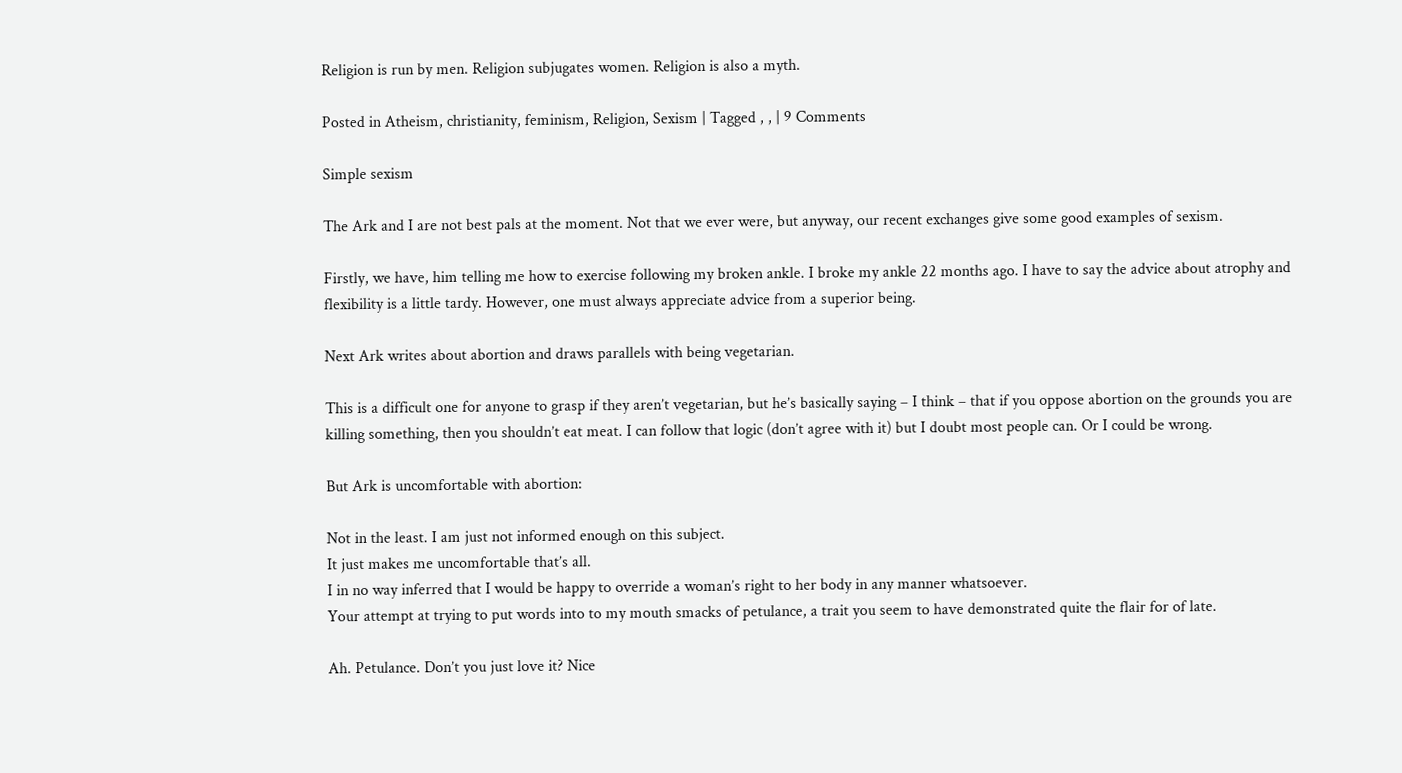Religion is run by men. Religion subjugates women. Religion is also a myth.

Posted in Atheism, christianity, feminism, Religion, Sexism | Tagged , , | 9 Comments

Simple sexism

The Ark and I are not best pals at the moment. Not that we ever were, but anyway, our recent exchanges give some good examples of sexism.

Firstly, we have, him telling me how to exercise following my broken ankle. I broke my ankle 22 months ago. I have to say the advice about atrophy and flexibility is a little tardy. However, one must always appreciate advice from a superior being.

Next Ark writes about abortion and draws parallels with being vegetarian.

This is a difficult one for anyone to grasp if they aren’t vegetarian, but he’s basically saying – I think – that if you oppose abortion on the grounds you are killing something, then you shouldn’t eat meat. I can follow that logic (don’t agree with it) but I doubt most people can. Or I could be wrong.

But Ark is uncomfortable with abortion:

Not in the least. I am just not informed enough on this subject.
It just makes me uncomfortable that’s all.
I in no way inferred that I would be happy to override a woman’s right to her body in any manner whatsoever.
Your attempt at trying to put words into to my mouth smacks of petulance, a trait you seem to have demonstrated quite the flair for of late.

Ah. Petulance. Don’t you just love it? Nice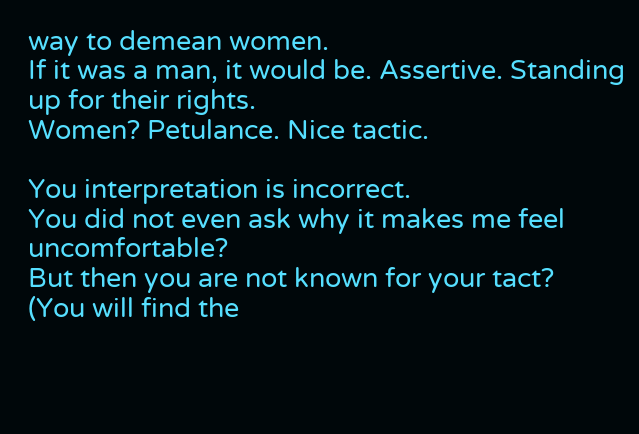way to demean women.
If it was a man, it would be. Assertive. Standing up for their rights.
Women? Petulance. Nice tactic.

You interpretation is incorrect.
You did not even ask why it makes me feel uncomfortable?
But then you are not known for your tact?
(You will find the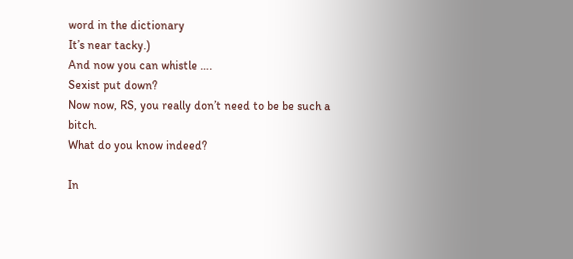word in the dictionary
It’s near tacky.)
And now you can whistle ….
Sexist put down?
Now now, RS, you really don’t need to be be such a bitch.
What do you know indeed?

In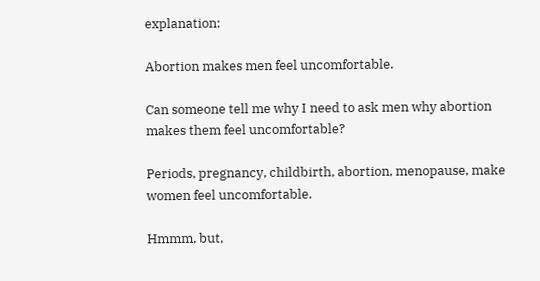explanation:

Abortion makes men feel uncomfortable.

Can someone tell me why I need to ask men why abortion makes them feel uncomfortable?

Periods, pregnancy, childbirth, abortion, menopause, make women feel uncomfortable.

Hmmm, but,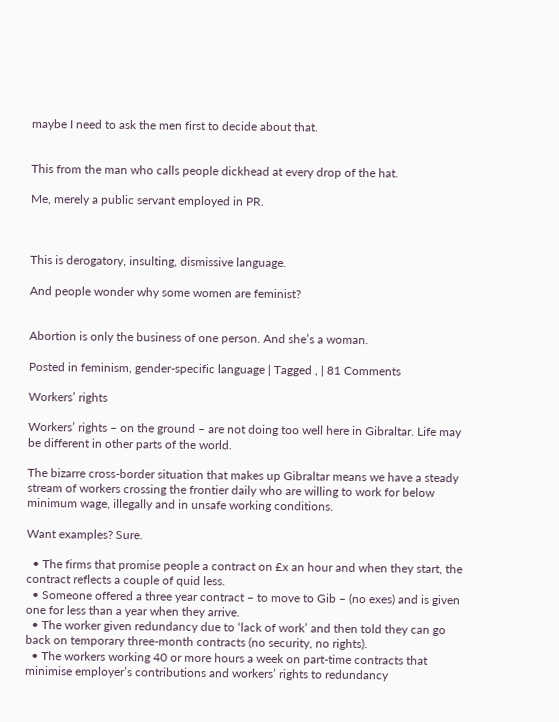maybe I need to ask the men first to decide about that.


This from the man who calls people dickhead at every drop of the hat.

Me, merely a public servant employed in PR.



This is derogatory, insulting, dismissive language.

And people wonder why some women are feminist?


Abortion is only the business of one person. And she’s a woman.

Posted in feminism, gender-specific language | Tagged , | 81 Comments

Workers’ rights

Workers’ rights – on the ground – are not doing too well here in Gibraltar. Life may be different in other parts of the world.

The bizarre cross-border situation that makes up Gibraltar means we have a steady stream of workers crossing the frontier daily who are willing to work for below minimum wage, illegally and in unsafe working conditions.

Want examples? Sure.

  • The firms that promise people a contract on £x an hour and when they start, the contract reflects a couple of quid less.
  • Someone offered a three year contract – to move to Gib – (no exes) and is given one for less than a year when they arrive.
  • The worker given redundancy due to ‘lack of work’ and then told they can go back on temporary three-month contracts (no security, no rights).
  • The workers working 40 or more hours a week on part-time contracts that minimise employer’s contributions and workers’ rights to redundancy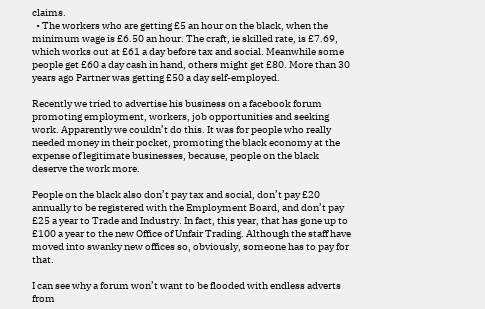claims.
  • The workers who are getting £5 an hour on the black, when the minimum wage is £6.50 an hour. The craft, ie skilled rate, is £7.69, which works out at £61 a day before tax and social. Meanwhile some people get £60 a day cash in hand, others might get £80. More than 30 years ago Partner was getting £50 a day self-employed.

Recently we tried to advertise his business on a facebook forum promoting employment, workers, job opportunities and seeking work. Apparently we couldn’t do this. It was for people who really needed money in their pocket, promoting the black economy at the expense of legitimate businesses, because, people on the black deserve the work more.

People on the black also don’t pay tax and social, don’t pay £20 annually to be registered with the Employment Board, and don’t pay £25 a year to Trade and Industry. In fact, this year, that has gone up to £100 a year to the new Office of Unfair Trading. Although the staff have moved into swanky new offices so, obviously, someone has to pay for that.

I can see why a forum won’t want to be flooded with endless adverts from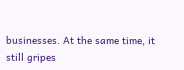businesses. At the same time, it still gripes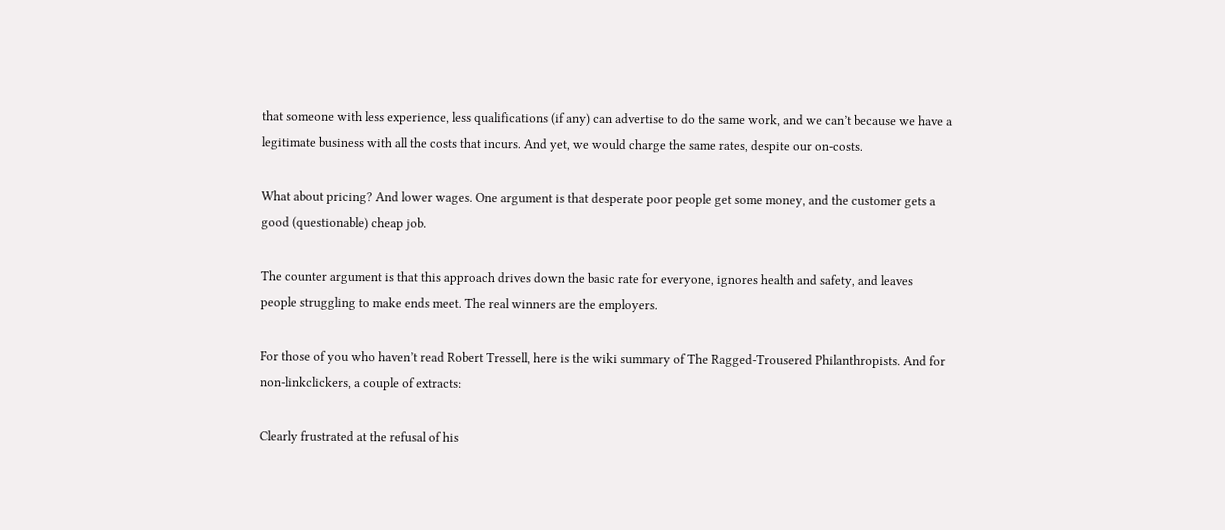that someone with less experience, less qualifications (if any) can advertise to do the same work, and we can’t because we have a legitimate business with all the costs that incurs. And yet, we would charge the same rates, despite our on-costs.

What about pricing? And lower wages. One argument is that desperate poor people get some money, and the customer gets a good (questionable) cheap job.

The counter argument is that this approach drives down the basic rate for everyone, ignores health and safety, and leaves people struggling to make ends meet. The real winners are the employers.

For those of you who haven’t read Robert Tressell, here is the wiki summary of The Ragged-Trousered Philanthropists. And for non-linkclickers, a couple of extracts:

Clearly frustrated at the refusal of his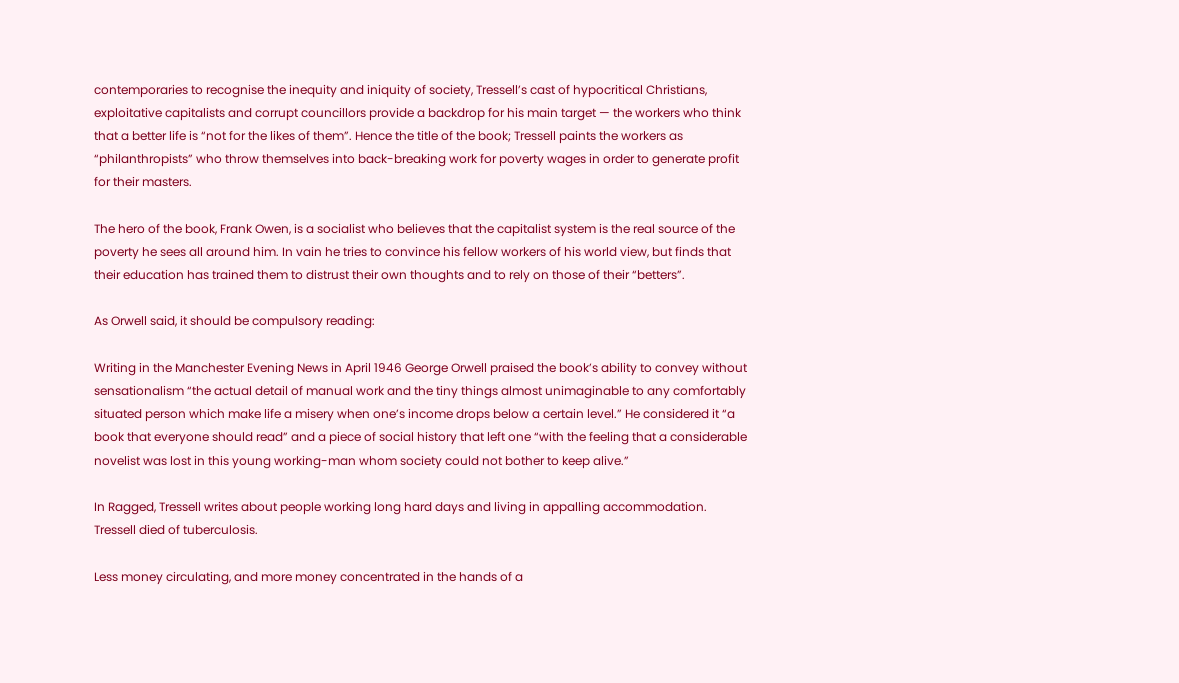contemporaries to recognise the inequity and iniquity of society, Tressell’s cast of hypocritical Christians, exploitative capitalists and corrupt councillors provide a backdrop for his main target — the workers who think that a better life is “not for the likes of them”. Hence the title of the book; Tressell paints the workers as “philanthropists” who throw themselves into back-breaking work for poverty wages in order to generate profit for their masters.

The hero of the book, Frank Owen, is a socialist who believes that the capitalist system is the real source of the poverty he sees all around him. In vain he tries to convince his fellow workers of his world view, but finds that their education has trained them to distrust their own thoughts and to rely on those of their “betters”.

As Orwell said, it should be compulsory reading:

Writing in the Manchester Evening News in April 1946 George Orwell praised the book’s ability to convey without sensationalism “the actual detail of manual work and the tiny things almost unimaginable to any comfortably situated person which make life a misery when one’s income drops below a certain level.” He considered it “a book that everyone should read” and a piece of social history that left one “with the feeling that a considerable novelist was lost in this young working-man whom society could not bother to keep alive.”

In Ragged, Tressell writes about people working long hard days and living in appalling accommodation. Tressell died of tuberculosis.

Less money circulating, and more money concentrated in the hands of a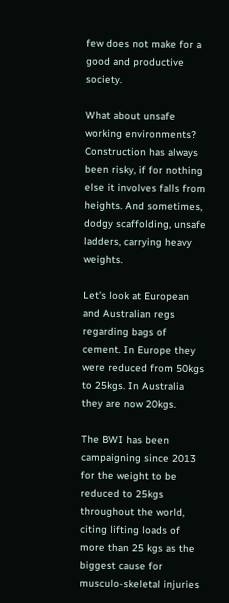few does not make for a good and productive society.

What about unsafe working environments? Construction has always been risky, if for nothing else it involves falls from heights. And sometimes, dodgy scaffolding, unsafe ladders, carrying heavy weights.

Let’s look at European and Australian regs regarding bags of cement. In Europe they were reduced from 50kgs to 25kgs. In Australia they are now 20kgs.

The BWI has been campaigning since 2013 for the weight to be reduced to 25kgs throughout the world, citing lifting loads of more than 25 kgs as the biggest cause for musculo-skeletal injuries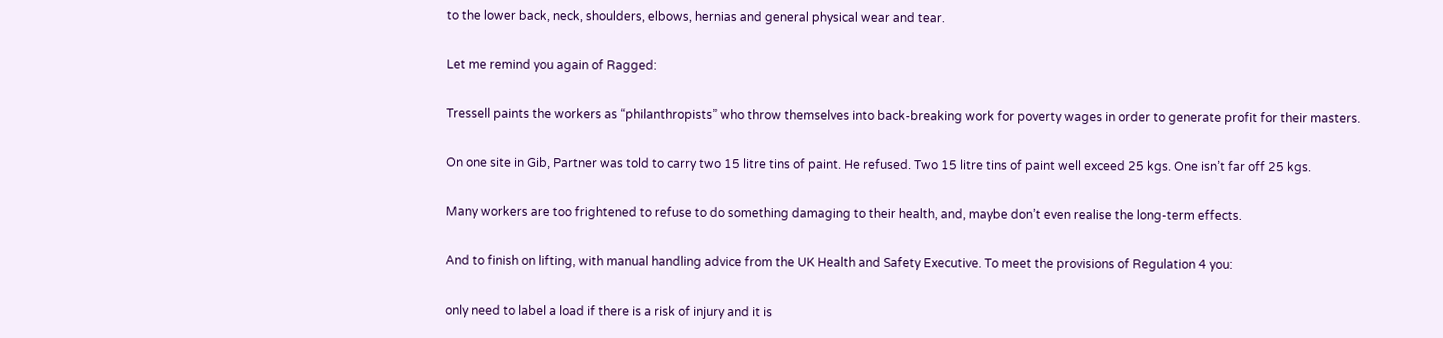to the lower back, neck, shoulders, elbows, hernias and general physical wear and tear.

Let me remind you again of Ragged:

Tressell paints the workers as “philanthropists” who throw themselves into back-breaking work for poverty wages in order to generate profit for their masters.

On one site in Gib, Partner was told to carry two 15 litre tins of paint. He refused. Two 15 litre tins of paint well exceed 25 kgs. One isn’t far off 25 kgs.

Many workers are too frightened to refuse to do something damaging to their health, and, maybe don’t even realise the long-term effects.

And to finish on lifting, with manual handling advice from the UK Health and Safety Executive. To meet the provisions of Regulation 4 you:

only need to label a load if there is a risk of injury and it is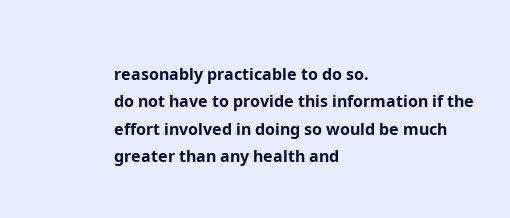reasonably practicable to do so.
do not have to provide this information if the effort involved in doing so would be much greater than any health and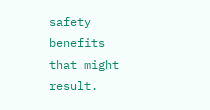safety benefits that might result.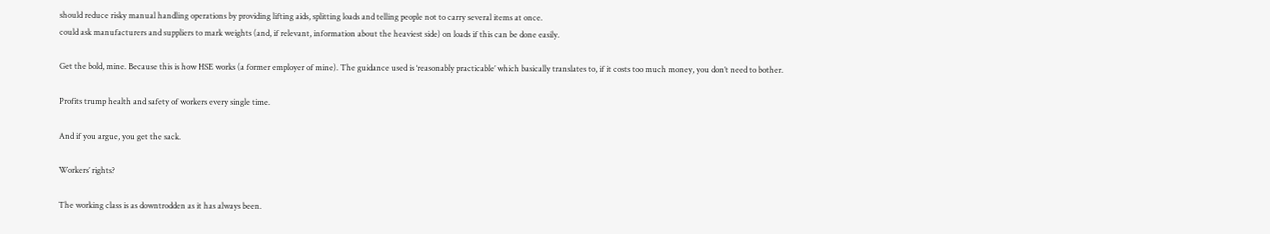should reduce risky manual handling operations by providing lifting aids, splitting loads and telling people not to carry several items at once.
could ask manufacturers and suppliers to mark weights (and, if relevant, information about the heaviest side) on loads if this can be done easily.

Get the bold, mine. Because this is how HSE works (a former employer of mine). The guidance used is ‘reasonably practicable’ which basically translates to, if it costs too much money, you don’t need to bother.

Profits trump health and safety of workers every single time.

And if you argue, you get the sack.

Workers’ rights?

The working class is as downtrodden as it has always been.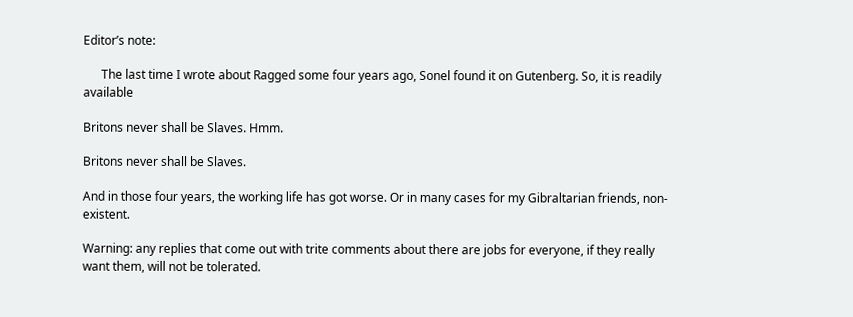Editor’s note:

      The last time I wrote about Ragged some four years ago, Sonel found it on Gutenberg. So, it is readily available

Britons never shall be Slaves. Hmm.

Britons never shall be Slaves.

And in those four years, the working life has got worse. Or in many cases for my Gibraltarian friends, non-existent.

Warning: any replies that come out with trite comments about there are jobs for everyone, if they really want them, will not be tolerated.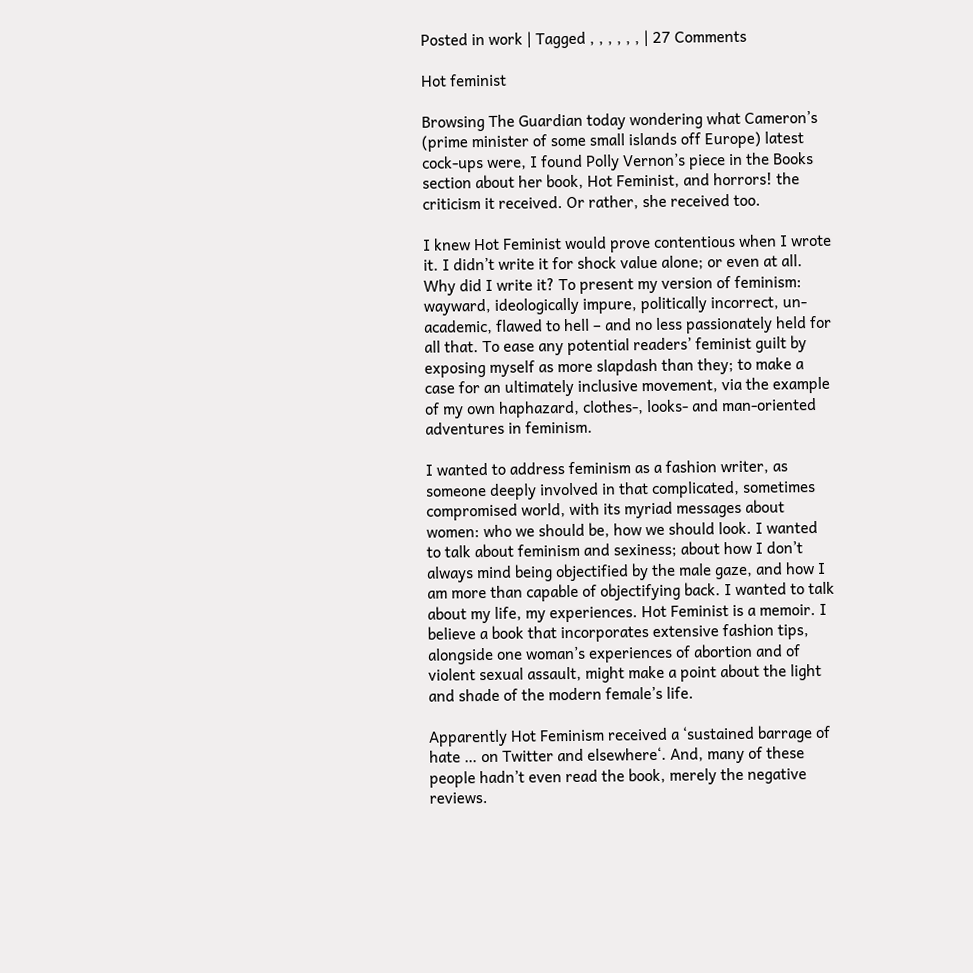Posted in work | Tagged , , , , , , | 27 Comments

Hot feminist

Browsing The Guardian today wondering what Cameron’s (prime minister of some small islands off Europe) latest cock-ups were, I found Polly Vernon’s piece in the Books section about her book, Hot Feminist, and horrors! the criticism it received. Or rather, she received too.

I knew Hot Feminist would prove contentious when I wrote it. I didn’t write it for shock value alone; or even at all. Why did I write it? To present my version of feminism: wayward, ideologically impure, politically incorrect, un-academic, flawed to hell – and no less passionately held for all that. To ease any potential readers’ feminist guilt by exposing myself as more slapdash than they; to make a case for an ultimately inclusive movement, via the example of my own haphazard, clothes-, looks- and man-oriented adventures in feminism.

I wanted to address feminism as a fashion writer, as someone deeply involved in that complicated, sometimes compromised world, with its myriad messages about women: who we should be, how we should look. I wanted to talk about feminism and sexiness; about how I don’t always mind being objectified by the male gaze, and how I am more than capable of objectifying back. I wanted to talk about my life, my experiences. Hot Feminist is a memoir. I believe a book that incorporates extensive fashion tips, alongside one woman’s experiences of abortion and of violent sexual assault, might make a point about the light and shade of the modern female’s life.

Apparently Hot Feminism received a ‘sustained barrage of hate … on Twitter and elsewhere‘. And, many of these people hadn’t even read the book, merely the negative reviews.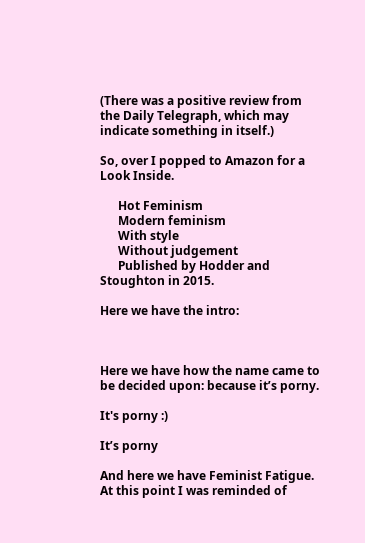(There was a positive review from the Daily Telegraph, which may indicate something in itself.)

So, over I popped to Amazon for a Look Inside.

      Hot Feminism
      Modern feminism
      With style
      Without judgement
      Published by Hodder and Stoughton in 2015.

Here we have the intro:



Here we have how the name came to be decided upon: because it’s porny.

It's porny :)

It’s porny

And here we have Feminist Fatigue. At this point I was reminded of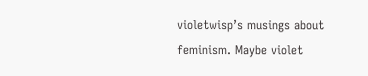violetwisp’s musings about feminism. Maybe violet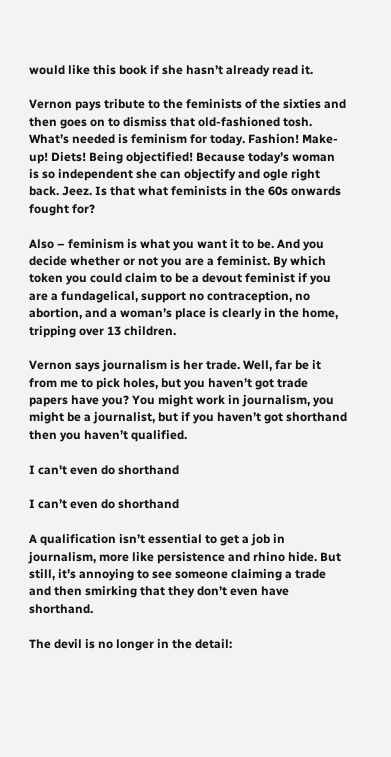would like this book if she hasn’t already read it.

Vernon pays tribute to the feminists of the sixties and then goes on to dismiss that old-fashioned tosh. What’s needed is feminism for today. Fashion! Make-up! Diets! Being objectified! Because today’s woman is so independent she can objectify and ogle right back. Jeez. Is that what feminists in the 60s onwards fought for?

Also – feminism is what you want it to be. And you decide whether or not you are a feminist. By which token you could claim to be a devout feminist if you are a fundagelical, support no contraception, no abortion, and a woman’s place is clearly in the home, tripping over 13 children.

Vernon says journalism is her trade. Well, far be it from me to pick holes, but you haven’t got trade papers have you? You might work in journalism, you might be a journalist, but if you haven’t got shorthand then you haven’t qualified.

I can't even do shorthand

I can’t even do shorthand

A qualification isn’t essential to get a job in journalism, more like persistence and rhino hide. But still, it’s annoying to see someone claiming a trade and then smirking that they don’t even have shorthand.

The devil is no longer in the detail: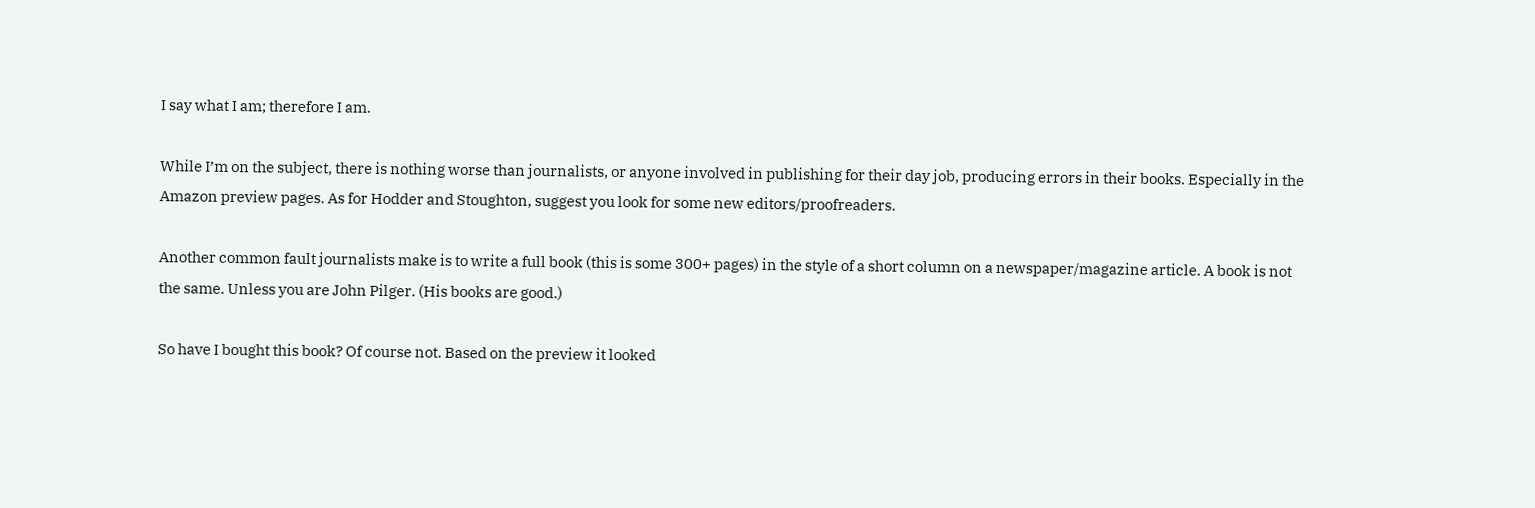I say what I am; therefore I am.

While I’m on the subject, there is nothing worse than journalists, or anyone involved in publishing for their day job, producing errors in their books. Especially in the Amazon preview pages. As for Hodder and Stoughton, suggest you look for some new editors/proofreaders.

Another common fault journalists make is to write a full book (this is some 300+ pages) in the style of a short column on a newspaper/magazine article. A book is not the same. Unless you are John Pilger. (His books are good.)

So have I bought this book? Of course not. Based on the preview it looked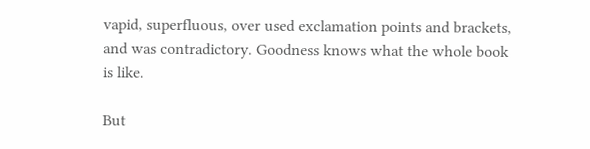vapid, superfluous, over used exclamation points and brackets, and was contradictory. Goodness knows what the whole book is like.

But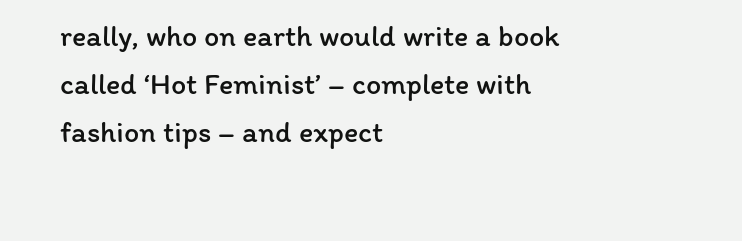really, who on earth would write a book called ‘Hot Feminist’ – complete with fashion tips – and expect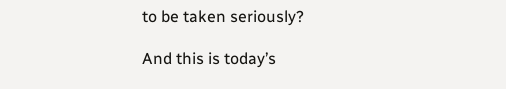to be taken seriously?

And this is today’s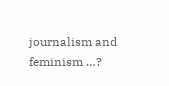journalism and feminism …?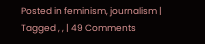Posted in feminism, journalism | Tagged , , | 49 Comments